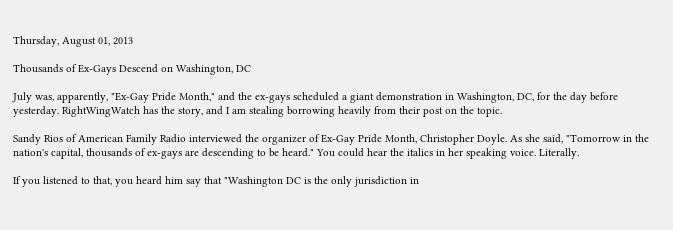Thursday, August 01, 2013

Thousands of Ex-Gays Descend on Washington, DC

July was, apparently, "Ex-Gay Pride Month," and the ex-gays scheduled a giant demonstration in Washington, DC, for the day before yesterday. RightWingWatch has the story, and I am stealing borrowing heavily from their post on the topic.

Sandy Rios of American Family Radio interviewed the organizer of Ex-Gay Pride Month, Christopher Doyle. As she said, "Tomorrow in the nation's capital, thousands of ex-gays are descending to be heard." You could hear the italics in her speaking voice. Literally.

If you listened to that, you heard him say that "Washington DC is the only jurisdiction in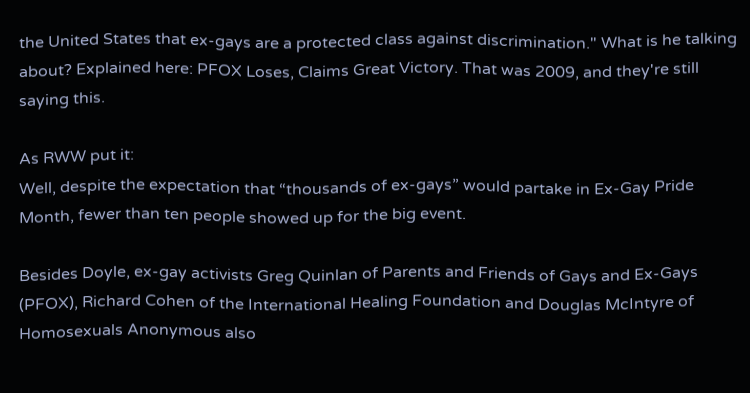the United States that ex-gays are a protected class against discrimination." What is he talking about? Explained here: PFOX Loses, Claims Great Victory. That was 2009, and they're still saying this.

As RWW put it:
Well, despite the expectation that “thousands of ex-gays” would partake in Ex-Gay Pride Month, fewer than ten people showed up for the big event.

Besides Doyle, ex-gay activists Greg Quinlan of Parents and Friends of Gays and Ex-Gays (PFOX), Richard Cohen of the International Healing Foundation and Douglas McIntyre of Homosexuals Anonymous also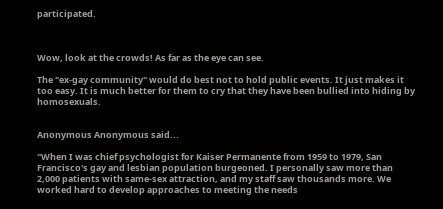participated.



Wow, look at the crowds! As far as the eye can see.

The "ex-gay community" would do best not to hold public events. It just makes it too easy. It is much better for them to cry that they have been bullied into hiding by homosexuals.


Anonymous Anonymous said...

"When I was chief psychologist for Kaiser Permanente from 1959 to 1979, San Francisco's gay and lesbian population burgeoned. I personally saw more than 2,000 patients with same-sex attraction, and my staff saw thousands more. We worked hard to develop approaches to meeting the needs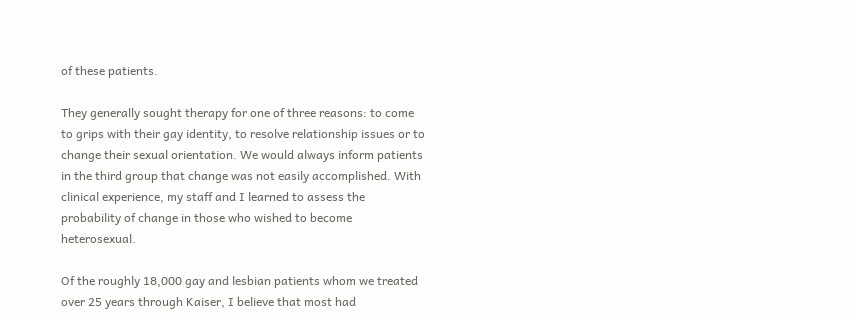of these patients.

They generally sought therapy for one of three reasons: to come to grips with their gay identity, to resolve relationship issues or to change their sexual orientation. We would always inform patients in the third group that change was not easily accomplished. With clinical experience, my staff and I learned to assess the probability of change in those who wished to become heterosexual.

Of the roughly 18,000 gay and lesbian patients whom we treated over 25 years through Kaiser, I believe that most had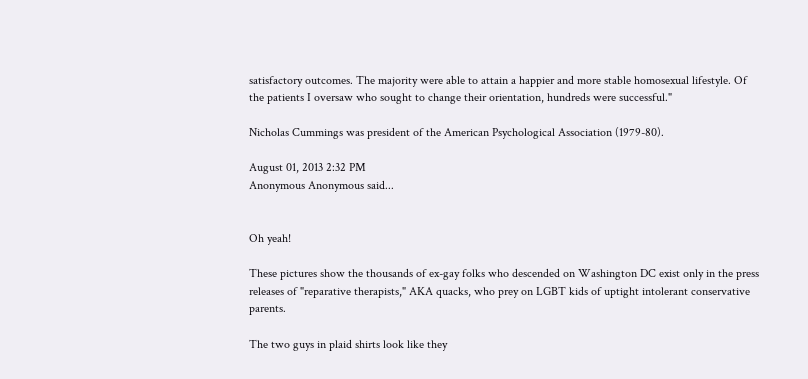satisfactory outcomes. The majority were able to attain a happier and more stable homosexual lifestyle. Of the patients I oversaw who sought to change their orientation, hundreds were successful."

Nicholas Cummings was president of the American Psychological Association (1979-80).

August 01, 2013 2:32 PM
Anonymous Anonymous said...


Oh yeah!

These pictures show the thousands of ex-gay folks who descended on Washington DC exist only in the press releases of "reparative therapists," AKA quacks, who prey on LGBT kids of uptight intolerant conservative parents.

The two guys in plaid shirts look like they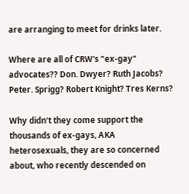are arranging to meet for drinks later.

Where are all of CRW's "ex-gay" advocates?? Don. Dwyer? Ruth Jacobs? Peter. Sprigg? Robert Knight? Tres Kerns?

Why didn't they come support the thousands of ex-gays, AKA heterosexuals, they are so concerned about, who recently descended on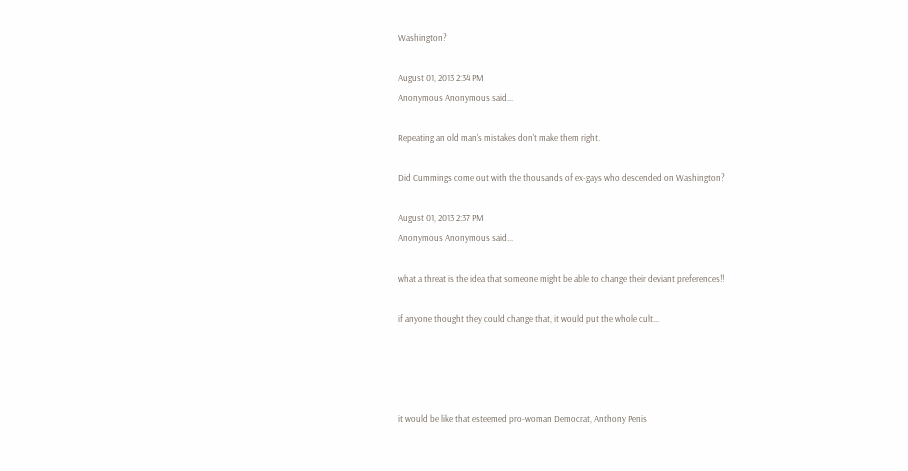Washington?

August 01, 2013 2:34 PM
Anonymous Anonymous said...

Repeating an old man's mistakes don't make them right.

Did Cummings come out with the thousands of ex-gays who descended on Washington?

August 01, 2013 2:37 PM
Anonymous Anonymous said...

what a threat is the idea that someone might be able to change their deviant preferences!!

if anyone thought they could change that, it would put the whole cult...




it would be like that esteemed pro-woman Democrat, Anthony Penis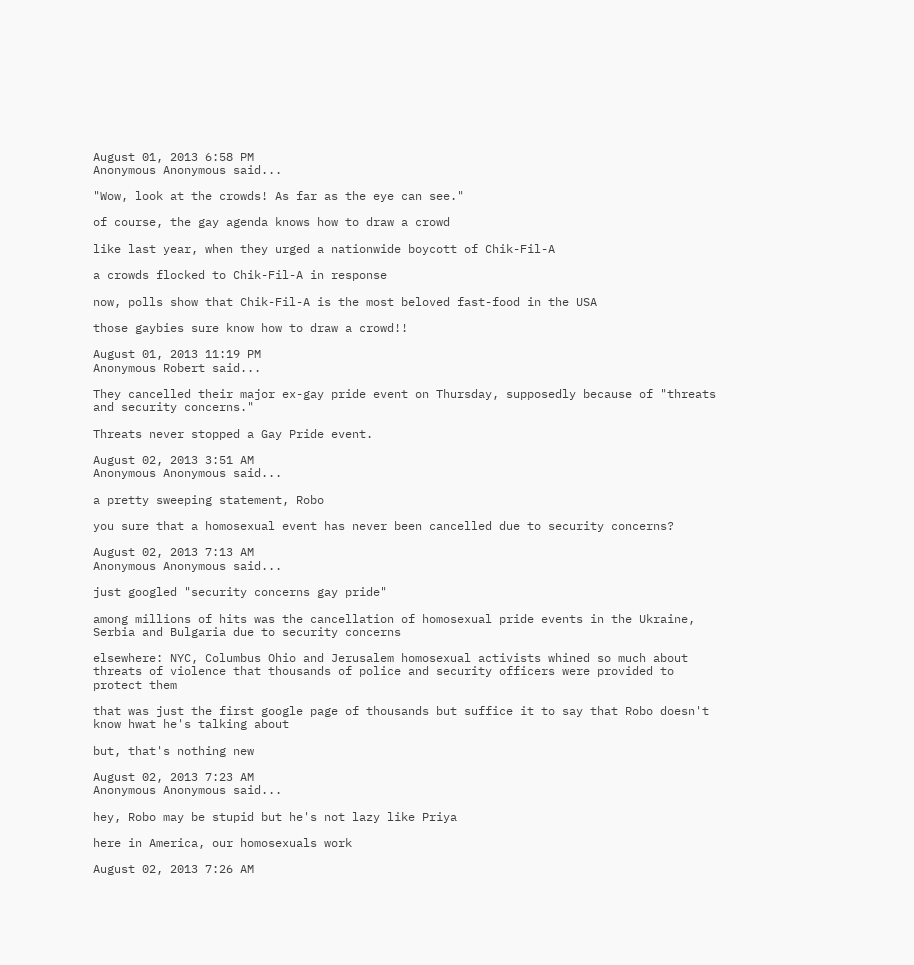August 01, 2013 6:58 PM
Anonymous Anonymous said...

"Wow, look at the crowds! As far as the eye can see."

of course, the gay agenda knows how to draw a crowd

like last year, when they urged a nationwide boycott of Chik-Fil-A

a crowds flocked to Chik-Fil-A in response

now, polls show that Chik-Fil-A is the most beloved fast-food in the USA

those gaybies sure know how to draw a crowd!!

August 01, 2013 11:19 PM
Anonymous Robert said...

They cancelled their major ex-gay pride event on Thursday, supposedly because of "threats and security concerns."

Threats never stopped a Gay Pride event.

August 02, 2013 3:51 AM
Anonymous Anonymous said...

a pretty sweeping statement, Robo

you sure that a homosexual event has never been cancelled due to security concerns?

August 02, 2013 7:13 AM
Anonymous Anonymous said...

just googled "security concerns gay pride"

among millions of hits was the cancellation of homosexual pride events in the Ukraine, Serbia and Bulgaria due to security concerns

elsewhere: NYC, Columbus Ohio and Jerusalem homosexual activists whined so much about threats of violence that thousands of police and security officers were provided to protect them

that was just the first google page of thousands but suffice it to say that Robo doesn't know hwat he's talking about

but, that's nothing new

August 02, 2013 7:23 AM
Anonymous Anonymous said...

hey, Robo may be stupid but he's not lazy like Priya

here in America, our homosexuals work

August 02, 2013 7:26 AM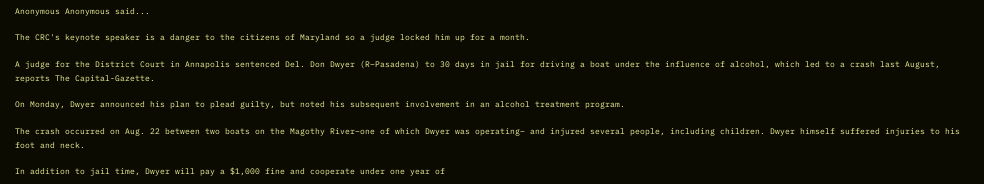Anonymous Anonymous said...

The CRC's keynote speaker is a danger to the citizens of Maryland so a judge locked him up for a month.

A judge for the District Court in Annapolis sentenced Del. Don Dwyer (R–Pasadena) to 30 days in jail for driving a boat under the influence of alcohol, which led to a crash last August, reports The Capital-Gazette.

On Monday, Dwyer announced his plan to plead guilty, but noted his subsequent involvement in an alcohol treatment program.

The crash occurred on Aug. 22 between two boats on the Magothy River–one of which Dwyer was operating– and injured several people, including children. Dwyer himself suffered injuries to his foot and neck.

In addition to jail time, Dwyer will pay a $1,000 fine and cooperate under one year of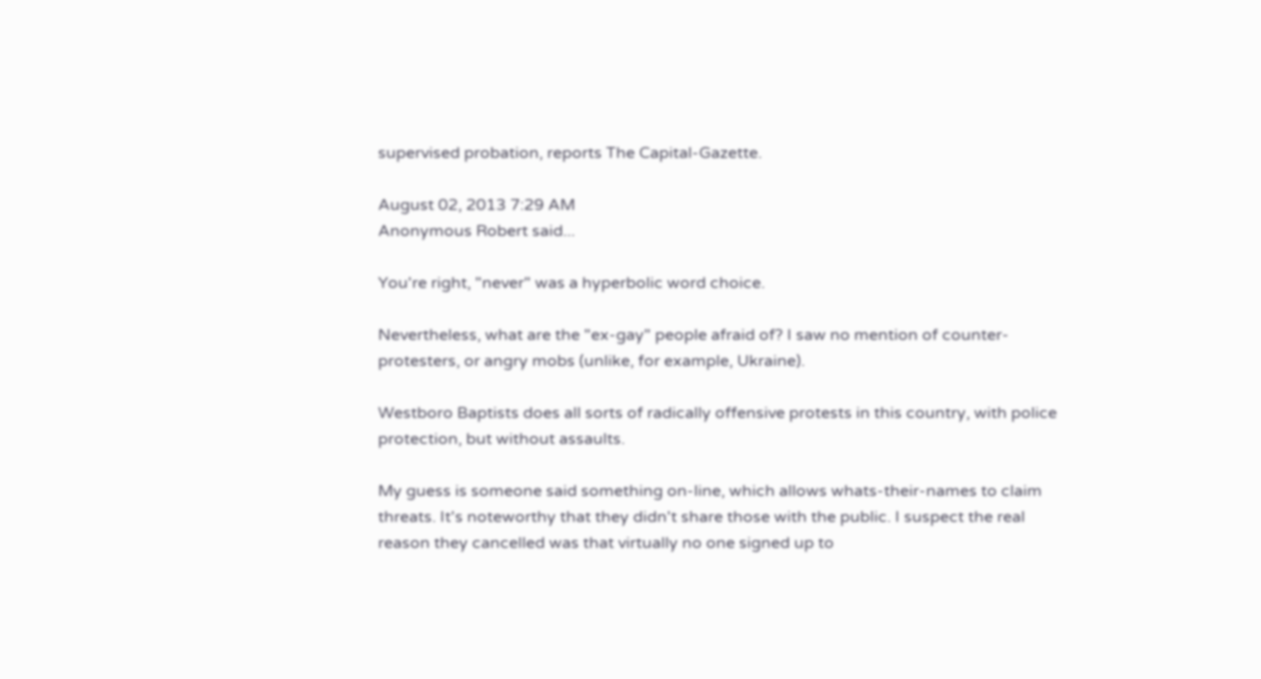supervised probation, reports The Capital-Gazette.

August 02, 2013 7:29 AM
Anonymous Robert said...

You're right, "never" was a hyperbolic word choice.

Nevertheless, what are the "ex-gay" people afraid of? I saw no mention of counter-protesters, or angry mobs (unlike, for example, Ukraine).

Westboro Baptists does all sorts of radically offensive protests in this country, with police protection, but without assaults.

My guess is someone said something on-line, which allows whats-their-names to claim threats. It's noteworthy that they didn't share those with the public. I suspect the real reason they cancelled was that virtually no one signed up to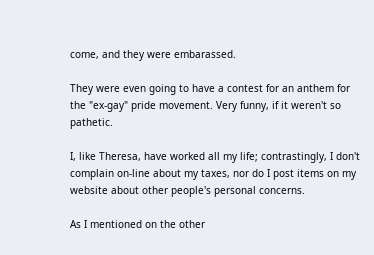come, and they were embarassed.

They were even going to have a contest for an anthem for the "ex-gay" pride movement. Very funny, if it weren't so pathetic.

I, like Theresa, have worked all my life; contrastingly, I don't complain on-line about my taxes, nor do I post items on my website about other people's personal concerns.

As I mentioned on the other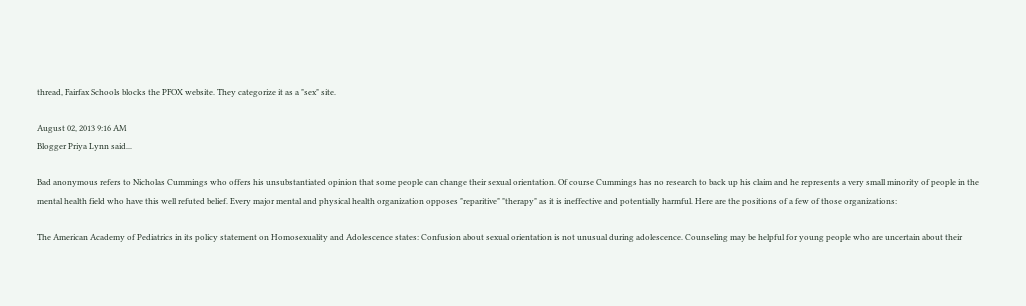thread, Fairfax Schools blocks the PFOX website. They categorize it as a "sex" site.

August 02, 2013 9:16 AM
Blogger Priya Lynn said...

Bad anonymous refers to Nicholas Cummings who offers his unsubstantiated opinion that some people can change their sexual orientation. Of course Cummings has no research to back up his claim and he represents a very small minority of people in the mental health field who have this well refuted belief. Every major mental and physical health organization opposes "reparitive" "therapy" as it is ineffective and potentially harmful. Here are the positions of a few of those organizations:

The American Academy of Pediatrics in its policy statement on Homosexuality and Adolescence states: Confusion about sexual orientation is not unusual during adolescence. Counseling may be helpful for young people who are uncertain about their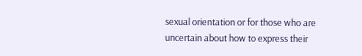sexual orientation or for those who are uncertain about how to express their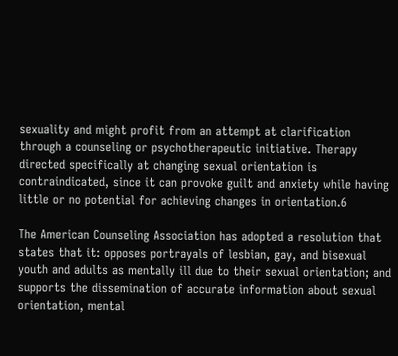sexuality and might profit from an attempt at clarification through a counseling or psychotherapeutic initiative. Therapy directed specifically at changing sexual orientation is contraindicated, since it can provoke guilt and anxiety while having little or no potential for achieving changes in orientation.6

The American Counseling Association has adopted a resolution that states that it: opposes portrayals of lesbian, gay, and bisexual youth and adults as mentally ill due to their sexual orientation; and supports the dissemination of accurate information about sexual orientation, mental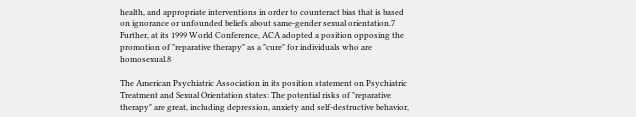health, and appropriate interventions in order to counteract bias that is based on ignorance or unfounded beliefs about same-gender sexual orientation.7 Further, at its 1999 World Conference, ACA adopted a position opposing the promotion of "reparative therapy" as a "cure" for individuals who are homosexual.8

The American Psychiatric Association in its position statement on Psychiatric Treatment and Sexual Orientation states: The potential risks of "reparative therapy" are great, including depression, anxiety and self-destructive behavior,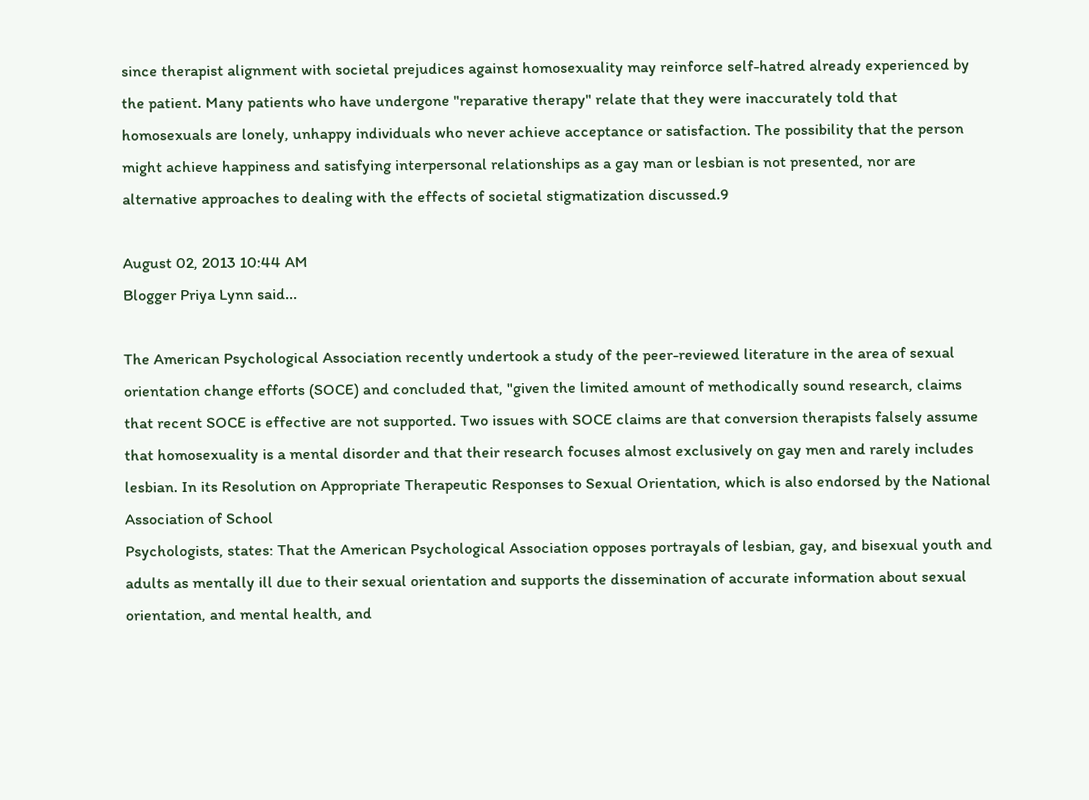since therapist alignment with societal prejudices against homosexuality may reinforce self-hatred already experienced by the patient. Many patients who have undergone "reparative therapy" relate that they were inaccurately told that homosexuals are lonely, unhappy individuals who never achieve acceptance or satisfaction. The possibility that the person might achieve happiness and satisfying interpersonal relationships as a gay man or lesbian is not presented, nor are alternative approaches to dealing with the effects of societal stigmatization discussed.9

August 02, 2013 10:44 AM
Blogger Priya Lynn said...

The American Psychological Association recently undertook a study of the peer-reviewed literature in the area of sexual orientation change efforts (SOCE) and concluded that, "given the limited amount of methodically sound research, claims that recent SOCE is effective are not supported. Two issues with SOCE claims are that conversion therapists falsely assume that homosexuality is a mental disorder and that their research focuses almost exclusively on gay men and rarely includes lesbian. In its Resolution on Appropriate Therapeutic Responses to Sexual Orientation, which is also endorsed by the National Association of School
Psychologists, states: That the American Psychological Association opposes portrayals of lesbian, gay, and bisexual youth and adults as mentally ill due to their sexual orientation and supports the dissemination of accurate information about sexual orientation, and mental health, and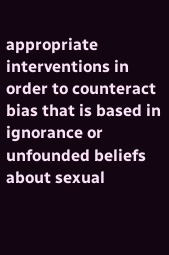appropriate interventions in order to counteract bias that is based in ignorance or unfounded beliefs about sexual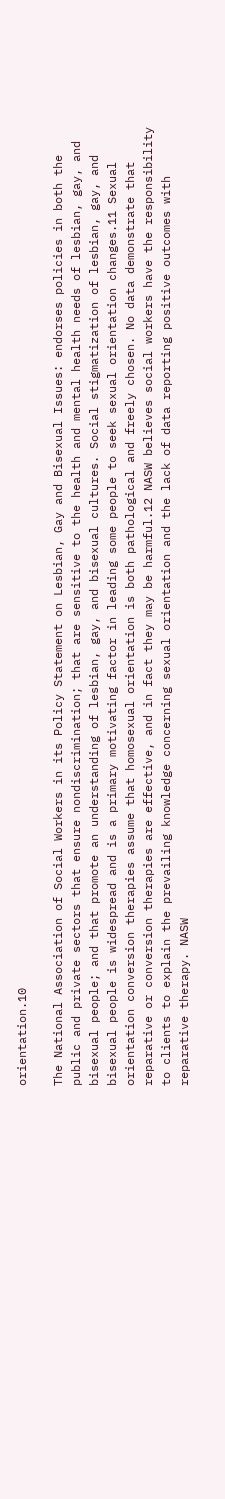orientation.10

The National Association of Social Workers in its Policy Statement on Lesbian, Gay and Bisexual Issues: endorses policies in both the public and private sectors that ensure nondiscrimination; that are sensitive to the health and mental health needs of lesbian, gay, and bisexual people; and that promote an understanding of lesbian, gay, and bisexual cultures. Social stigmatization of lesbian, gay, and bisexual people is widespread and is a primary motivating factor in leading some people to seek sexual orientation changes.11 Sexual orientation conversion therapies assume that homosexual orientation is both pathological and freely chosen. No data demonstrate that reparative or conversion therapies are effective, and in fact they may be harmful.12 NASW believes social workers have the responsibility to clients to explain the prevailing knowledge concerning sexual orientation and the lack of data reporting positive outcomes with reparative therapy. NASW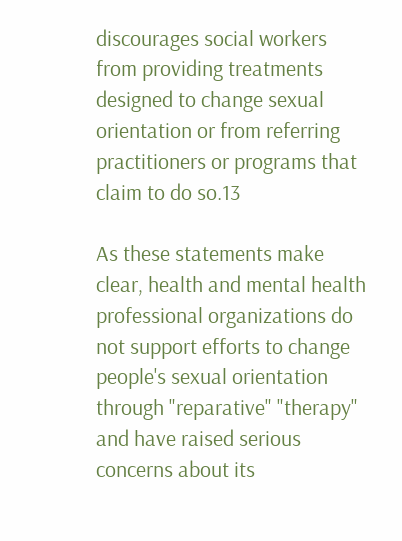discourages social workers from providing treatments designed to change sexual orientation or from referring practitioners or programs that claim to do so.13

As these statements make clear, health and mental health professional organizations do not support efforts to change people's sexual orientation through "reparative" "therapy" and have raised serious concerns about its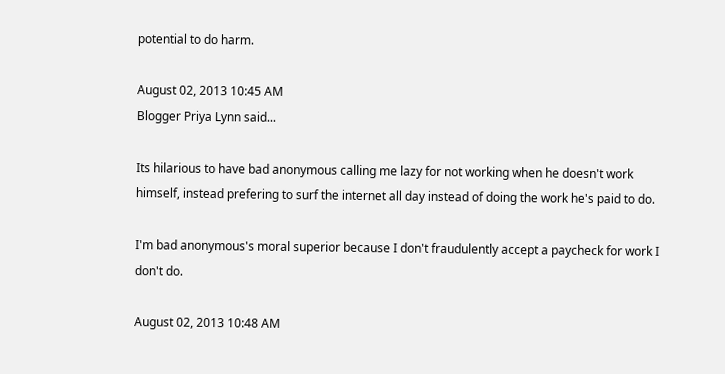potential to do harm.

August 02, 2013 10:45 AM
Blogger Priya Lynn said...

Its hilarious to have bad anonymous calling me lazy for not working when he doesn't work himself, instead prefering to surf the internet all day instead of doing the work he's paid to do.

I'm bad anonymous's moral superior because I don't fraudulently accept a paycheck for work I don't do.

August 02, 2013 10:48 AM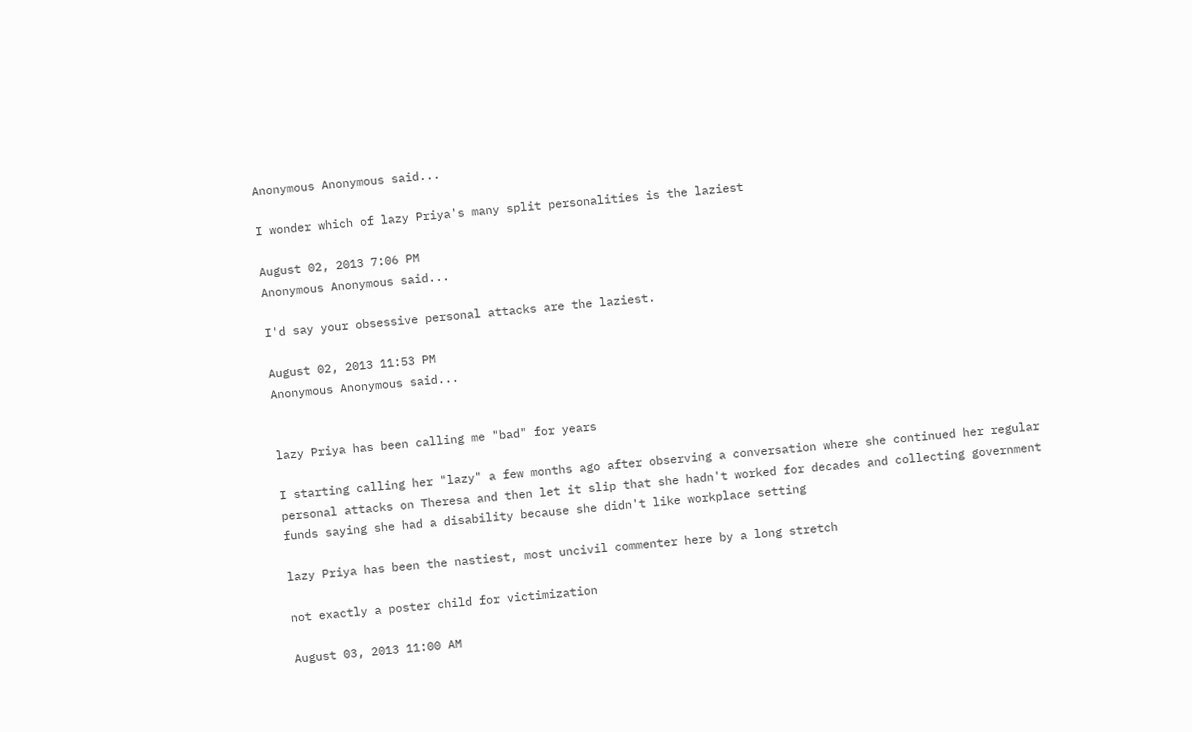Anonymous Anonymous said...

I wonder which of lazy Priya's many split personalities is the laziest

August 02, 2013 7:06 PM
Anonymous Anonymous said...

I'd say your obsessive personal attacks are the laziest.

August 02, 2013 11:53 PM
Anonymous Anonymous said...


lazy Priya has been calling me "bad" for years

I starting calling her "lazy" a few months ago after observing a conversation where she continued her regular personal attacks on Theresa and then let it slip that she hadn't worked for decades and collecting government funds saying she had a disability because she didn't like workplace setting

lazy Priya has been the nastiest, most uncivil commenter here by a long stretch

not exactly a poster child for victimization

August 03, 2013 11:00 AM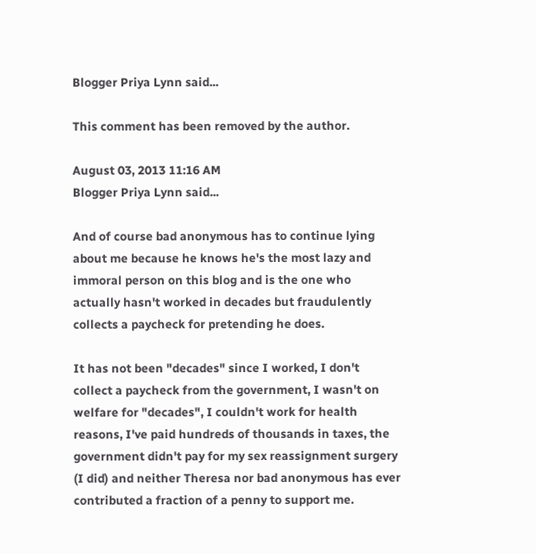Blogger Priya Lynn said...

This comment has been removed by the author.

August 03, 2013 11:16 AM
Blogger Priya Lynn said...

And of course bad anonymous has to continue lying about me because he knows he's the most lazy and immoral person on this blog and is the one who actually hasn't worked in decades but fraudulently collects a paycheck for pretending he does.

It has not been "decades" since I worked, I don't collect a paycheck from the government, I wasn't on welfare for "decades", I couldn't work for health reasons, I've paid hundreds of thousands in taxes, the government didn't pay for my sex reassignment surgery (I did) and neither Theresa nor bad anonymous has ever contributed a fraction of a penny to support me.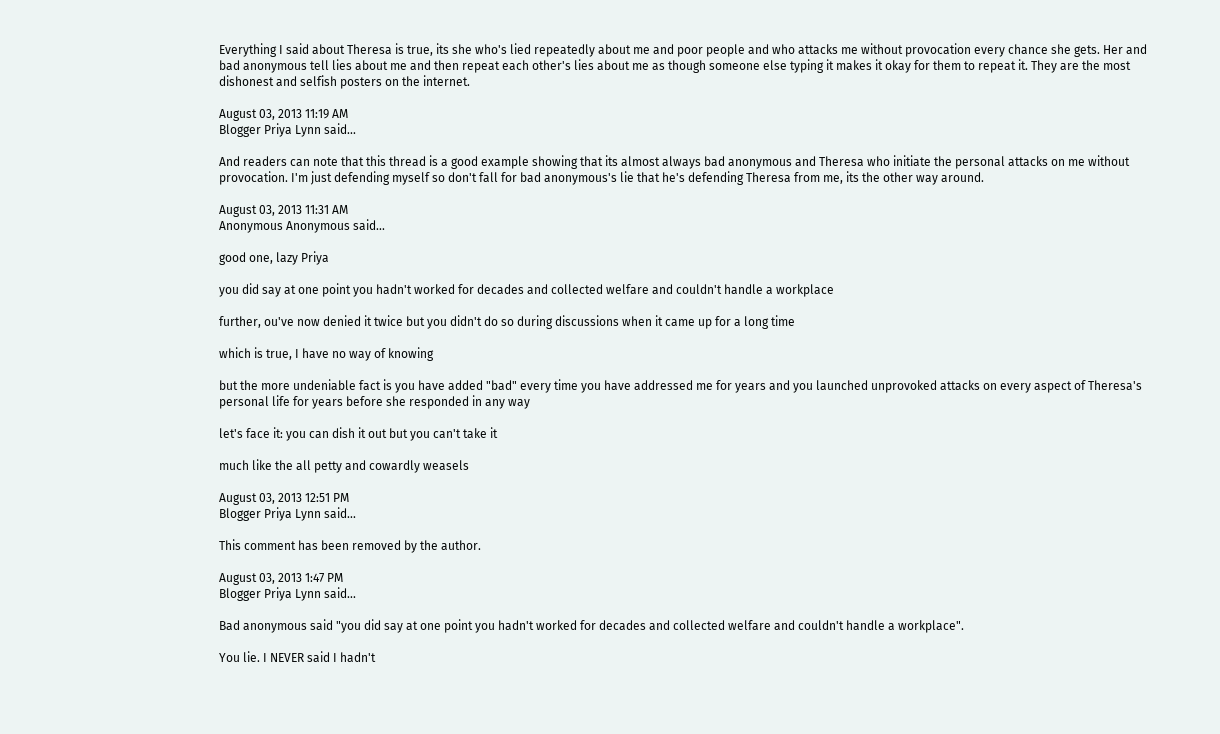Everything I said about Theresa is true, its she who's lied repeatedly about me and poor people and who attacks me without provocation every chance she gets. Her and bad anonymous tell lies about me and then repeat each other's lies about me as though someone else typing it makes it okay for them to repeat it. They are the most dishonest and selfish posters on the internet.

August 03, 2013 11:19 AM
Blogger Priya Lynn said...

And readers can note that this thread is a good example showing that its almost always bad anonymous and Theresa who initiate the personal attacks on me without provocation. I'm just defending myself so don't fall for bad anonymous's lie that he's defending Theresa from me, its the other way around.

August 03, 2013 11:31 AM
Anonymous Anonymous said...

good one, lazy Priya

you did say at one point you hadn't worked for decades and collected welfare and couldn't handle a workplace

further, ou've now denied it twice but you didn't do so during discussions when it came up for a long time

which is true, I have no way of knowing

but the more undeniable fact is you have added "bad" every time you have addressed me for years and you launched unprovoked attacks on every aspect of Theresa's personal life for years before she responded in any way

let's face it: you can dish it out but you can't take it

much like the all petty and cowardly weasels

August 03, 2013 12:51 PM
Blogger Priya Lynn said...

This comment has been removed by the author.

August 03, 2013 1:47 PM
Blogger Priya Lynn said...

Bad anonymous said "you did say at one point you hadn't worked for decades and collected welfare and couldn't handle a workplace".

You lie. I NEVER said I hadn't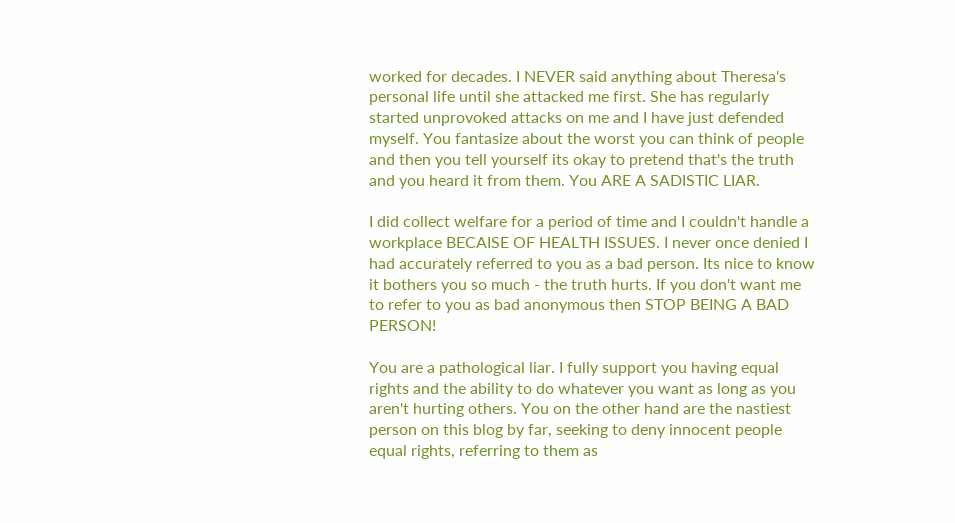worked for decades. I NEVER said anything about Theresa's personal life until she attacked me first. She has regularly started unprovoked attacks on me and I have just defended myself. You fantasize about the worst you can think of people and then you tell yourself its okay to pretend that's the truth and you heard it from them. You ARE A SADISTIC LIAR.

I did collect welfare for a period of time and I couldn't handle a workplace BECAISE OF HEALTH ISSUES. I never once denied I had accurately referred to you as a bad person. Its nice to know it bothers you so much - the truth hurts. If you don't want me to refer to you as bad anonymous then STOP BEING A BAD PERSON!

You are a pathological liar. I fully support you having equal rights and the ability to do whatever you want as long as you aren't hurting others. You on the other hand are the nastiest person on this blog by far, seeking to deny innocent people equal rights, referring to them as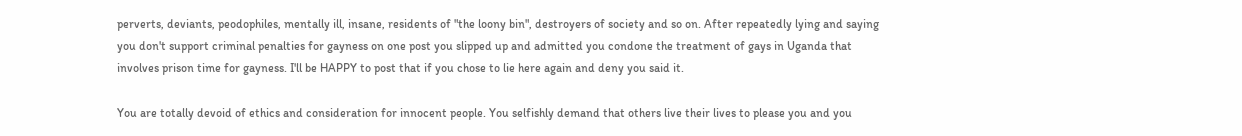perverts, deviants, peodophiles, mentally ill, insane, residents of "the loony bin", destroyers of society and so on. After repeatedly lying and saying you don't support criminal penalties for gayness on one post you slipped up and admitted you condone the treatment of gays in Uganda that involves prison time for gayness. I'll be HAPPY to post that if you chose to lie here again and deny you said it.

You are totally devoid of ethics and consideration for innocent people. You selfishly demand that others live their lives to please you and you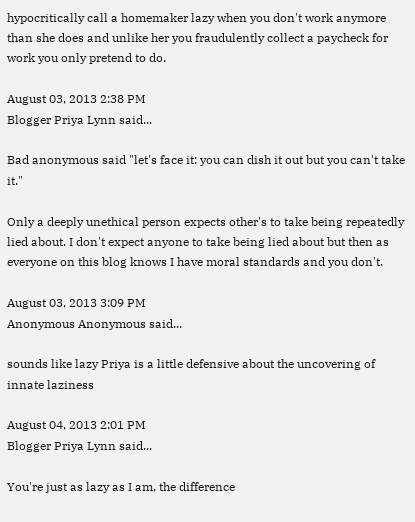hypocritically call a homemaker lazy when you don't work anymore than she does and unlike her you fraudulently collect a paycheck for work you only pretend to do.

August 03, 2013 2:38 PM
Blogger Priya Lynn said...

Bad anonymous said "let's face it: you can dish it out but you can't take it."

Only a deeply unethical person expects other's to take being repeatedly lied about. I don't expect anyone to take being lied about but then as everyone on this blog knows I have moral standards and you don't.

August 03, 2013 3:09 PM
Anonymous Anonymous said...

sounds like lazy Priya is a little defensive about the uncovering of innate laziness

August 04, 2013 2:01 PM
Blogger Priya Lynn said...

You're just as lazy as I am, the difference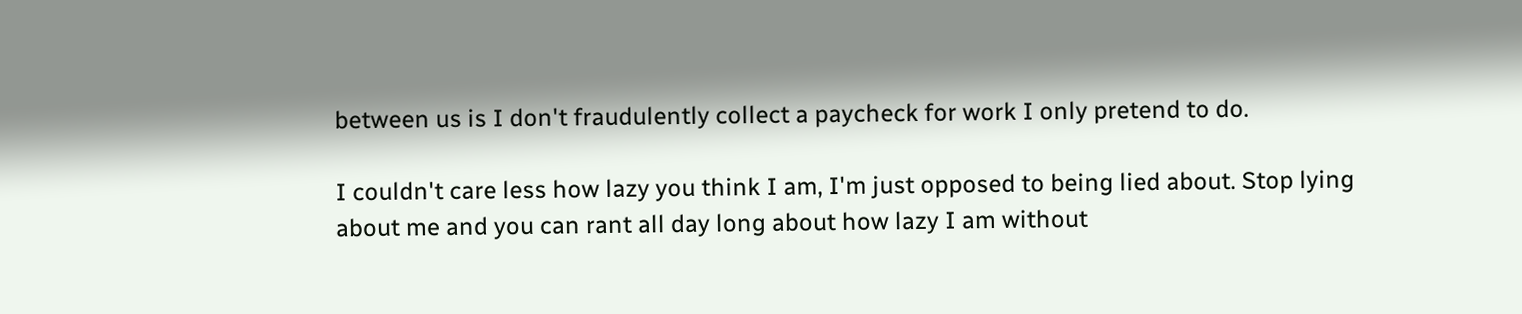between us is I don't fraudulently collect a paycheck for work I only pretend to do.

I couldn't care less how lazy you think I am, I'm just opposed to being lied about. Stop lying about me and you can rant all day long about how lazy I am without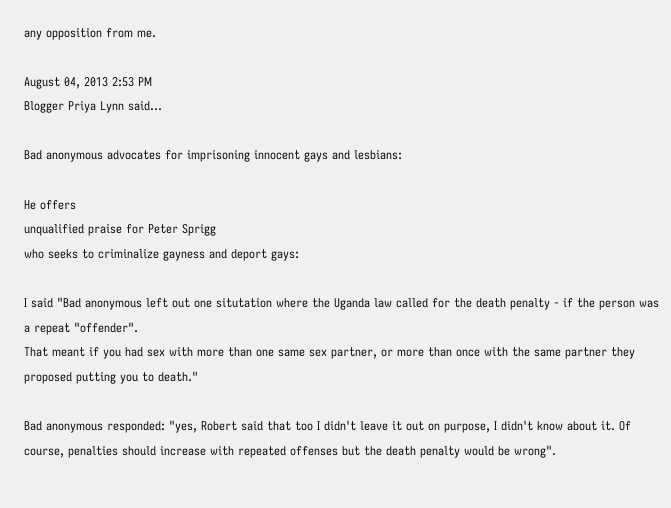any opposition from me.

August 04, 2013 2:53 PM
Blogger Priya Lynn said...

Bad anonymous advocates for imprisoning innocent gays and lesbians:

He offers
unqualified praise for Peter Sprigg
who seeks to criminalize gayness and deport gays:

I said "Bad anonymous left out one situtation where the Uganda law called for the death penalty - if the person was a repeat "offender".
That meant if you had sex with more than one same sex partner, or more than once with the same partner they proposed putting you to death."

Bad anonymous responded: "yes, Robert said that too I didn't leave it out on purpose, I didn't know about it. Of course, penalties should increase with repeated offenses but the death penalty would be wrong".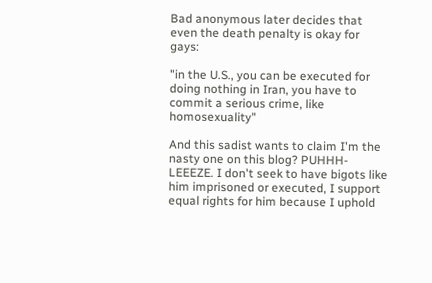Bad anonymous later decides that even the death penalty is okay for gays:

"in the U.S., you can be executed for doing nothing in Iran, you have to commit a serious crime, like homosexuality"

And this sadist wants to claim I'm the nasty one on this blog? PUHHH-LEEEZE. I don't seek to have bigots like him imprisoned or executed, I support equal rights for him because I uphold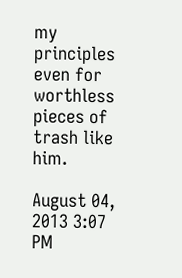my principles even for worthless pieces of trash like him.

August 04, 2013 3:07 PM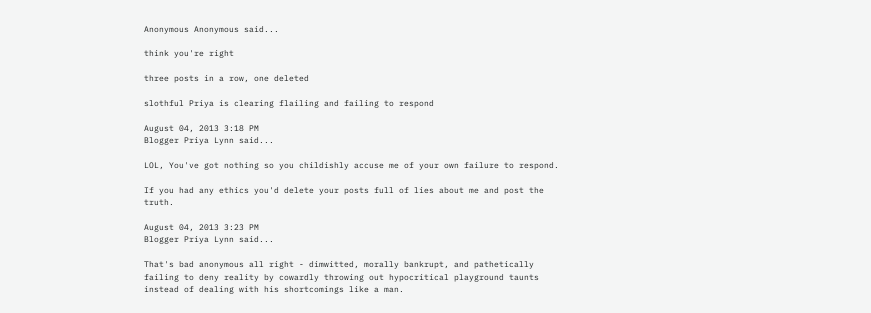Anonymous Anonymous said...

think you're right

three posts in a row, one deleted

slothful Priya is clearing flailing and failing to respond

August 04, 2013 3:18 PM
Blogger Priya Lynn said...

LOL, You've got nothing so you childishly accuse me of your own failure to respond.

If you had any ethics you'd delete your posts full of lies about me and post the truth.

August 04, 2013 3:23 PM
Blogger Priya Lynn said...

That's bad anonymous all right - dimwitted, morally bankrupt, and pathetically failing to deny reality by cowardly throwing out hypocritical playground taunts instead of dealing with his shortcomings like a man.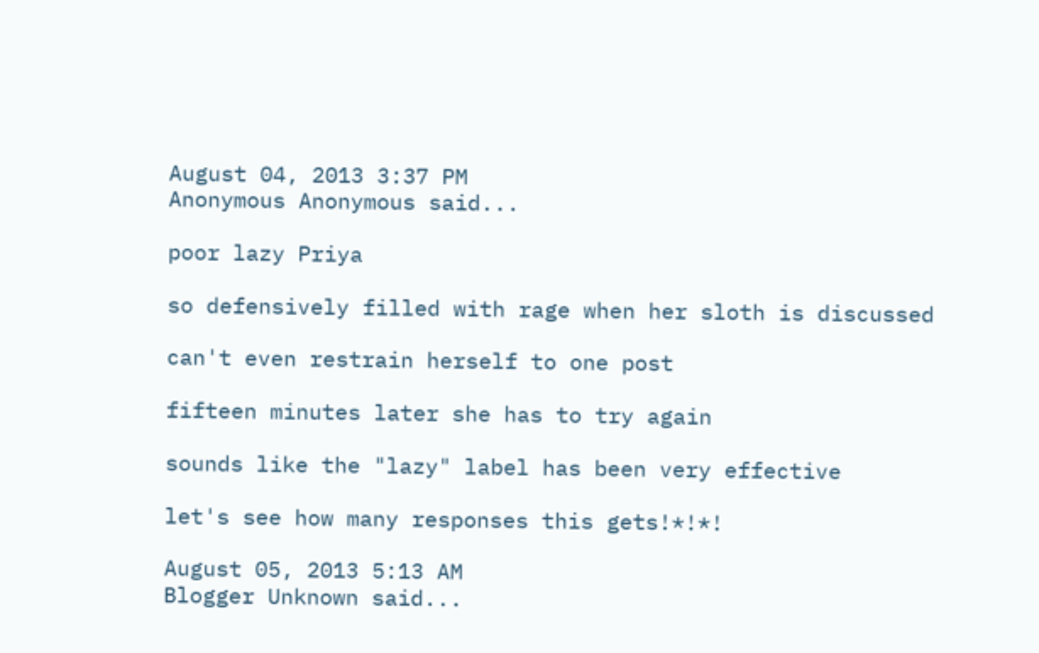August 04, 2013 3:37 PM
Anonymous Anonymous said...

poor lazy Priya

so defensively filled with rage when her sloth is discussed

can't even restrain herself to one post

fifteen minutes later she has to try again

sounds like the "lazy" label has been very effective

let's see how many responses this gets!*!*!

August 05, 2013 5:13 AM
Blogger Unknown said...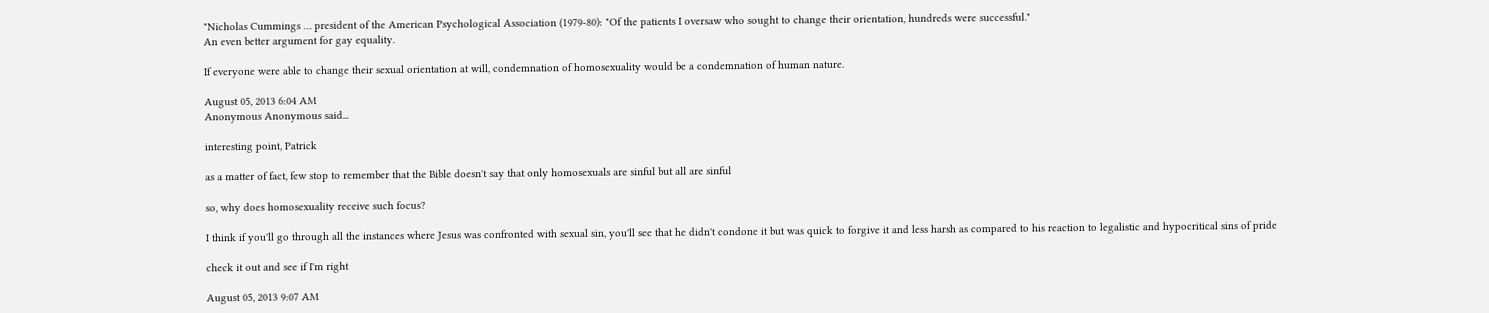"Nicholas Cummings … president of the American Psychological Association (1979-80): "Of the patients I oversaw who sought to change their orientation, hundreds were successful."
An even better argument for gay equality.

If everyone were able to change their sexual orientation at will, condemnation of homosexuality would be a condemnation of human nature.

August 05, 2013 6:04 AM
Anonymous Anonymous said...

interesting point, Patrick

as a matter of fact, few stop to remember that the Bible doesn't say that only homosexuals are sinful but all are sinful

so, why does homosexuality receive such focus?

I think if you'll go through all the instances where Jesus was confronted with sexual sin, you'll see that he didn't condone it but was quick to forgive it and less harsh as compared to his reaction to legalistic and hypocritical sins of pride

check it out and see if I'm right

August 05, 2013 9:07 AM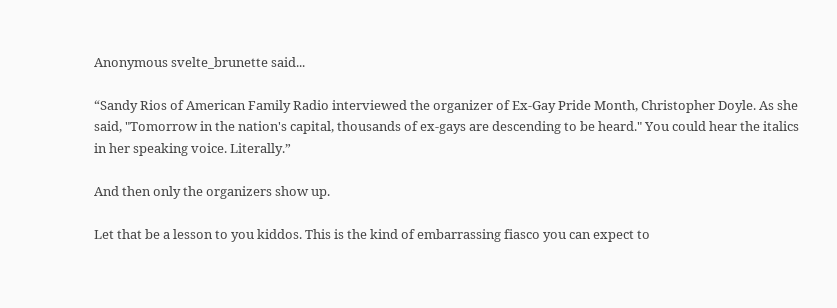Anonymous svelte_brunette said...

“Sandy Rios of American Family Radio interviewed the organizer of Ex-Gay Pride Month, Christopher Doyle. As she said, "Tomorrow in the nation's capital, thousands of ex-gays are descending to be heard." You could hear the italics in her speaking voice. Literally.”

And then only the organizers show up.

Let that be a lesson to you kiddos. This is the kind of embarrassing fiasco you can expect to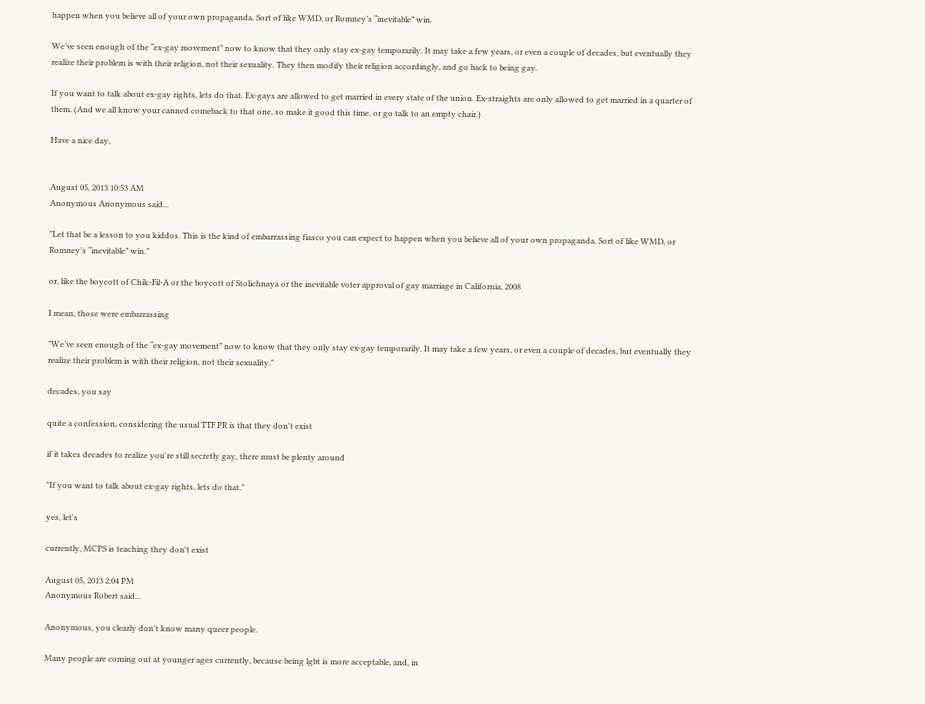happen when you believe all of your own propaganda. Sort of like WMD, or Romney’s “inevitable” win.

We’ve seen enough of the “ex-gay movement” now to know that they only stay ex-gay temporarily. It may take a few years, or even a couple of decades, but eventually they realize their problem is with their religion, not their sexuality. They then modify their religion accordingly, and go back to being gay.

If you want to talk about ex-gay rights, lets do that. Ex-gays are allowed to get married in every state of the union. Ex-straights are only allowed to get married in a quarter of them. (And we all know your canned comeback to that one, so make it good this time, or go talk to an empty chair.)

Have a nice day,


August 05, 2013 10:53 AM
Anonymous Anonymous said...

"Let that be a lesson to you kiddos. This is the kind of embarrassing fiasco you can expect to happen when you believe all of your own propaganda. Sort of like WMD, or Romney’s “inevitable” win."

or, like the boycott of Chik-Fil-A or the boycott of Stolichnaya or the inevitable voter approval of gay marriage in California, 2008

I mean, those were embarrassing

"We’ve seen enough of the “ex-gay movement” now to know that they only stay ex-gay temporarily. It may take a few years, or even a couple of decades, but eventually they realize their problem is with their religion, not their sexuality."

decades, you say

quite a confession, considering the usual TTF PR is that they don't exist

if it takes decades to realize you're still secretly gay, there must be plenty around

"If you want to talk about ex-gay rights, lets do that."

yes, let's

currently, MCPS is teaching they don't exist

August 05, 2013 2:04 PM
Anonymous Robert said...

Anonymous, you clearly don't know many queer people.

Many people are coming out at younger ages currently, because being lgbt is more acceptable, and, in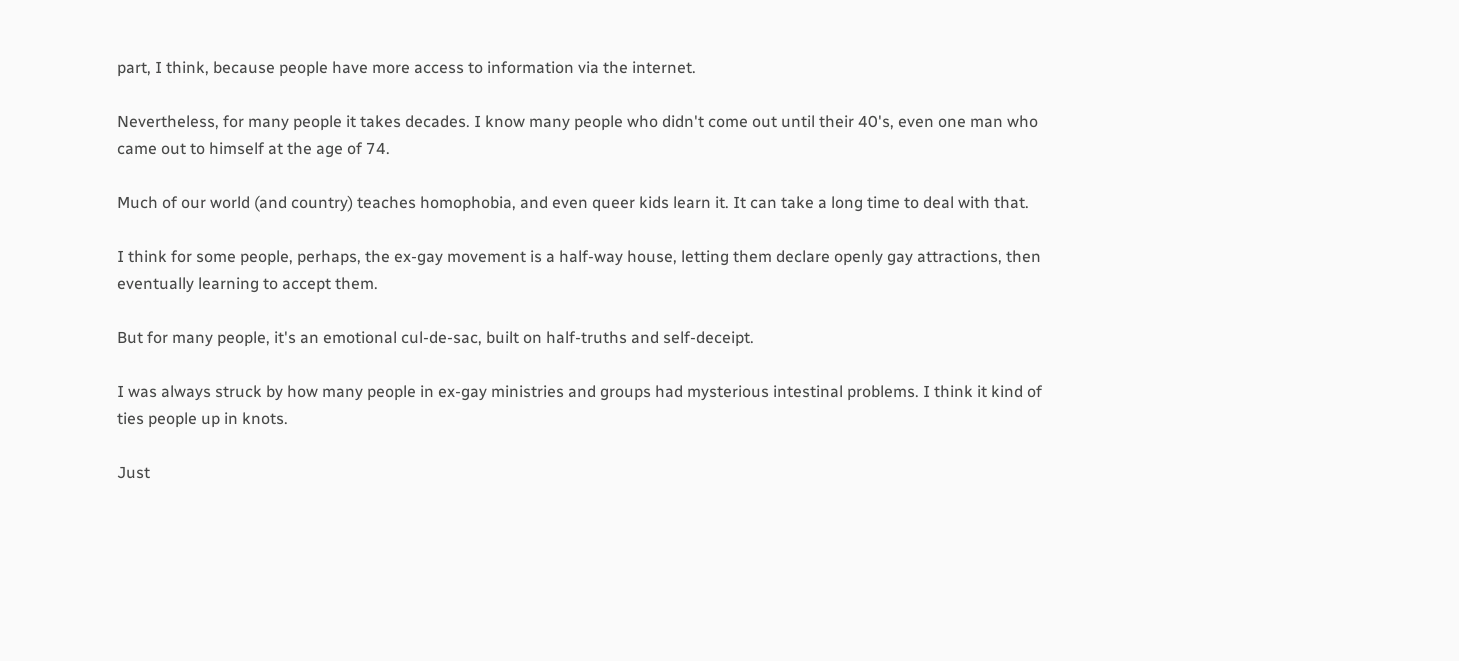part, I think, because people have more access to information via the internet.

Nevertheless, for many people it takes decades. I know many people who didn't come out until their 40's, even one man who came out to himself at the age of 74.

Much of our world (and country) teaches homophobia, and even queer kids learn it. It can take a long time to deal with that.

I think for some people, perhaps, the ex-gay movement is a half-way house, letting them declare openly gay attractions, then eventually learning to accept them.

But for many people, it's an emotional cul-de-sac, built on half-truths and self-deceipt.

I was always struck by how many people in ex-gay ministries and groups had mysterious intestinal problems. I think it kind of ties people up in knots.

Just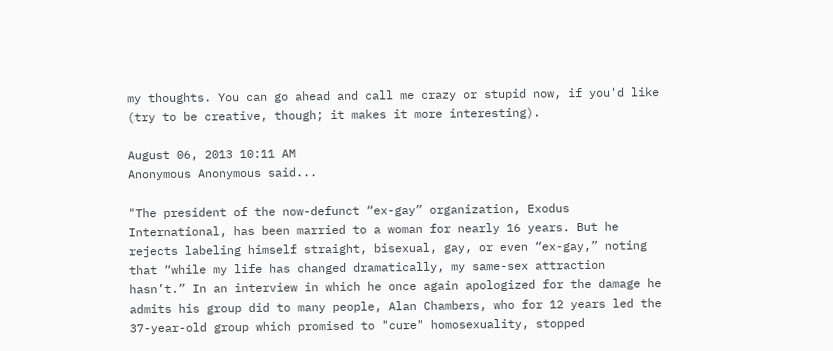my thoughts. You can go ahead and call me crazy or stupid now, if you'd like (try to be creative, though; it makes it more interesting).

August 06, 2013 10:11 AM
Anonymous Anonymous said...

"The president of the now-defunct “ex-gay” organization, Exodus International, has been married to a woman for nearly 16 years. But he rejects labeling himself straight, bisexual, gay, or even “ex-gay,” noting that “while my life has changed dramatically, my same-sex attraction hasn’t.” In an interview in which he once again apologized for the damage he admits his group did to many people, Alan Chambers, who for 12 years led the 37-year-old group which promised to "cure" homosexuality, stopped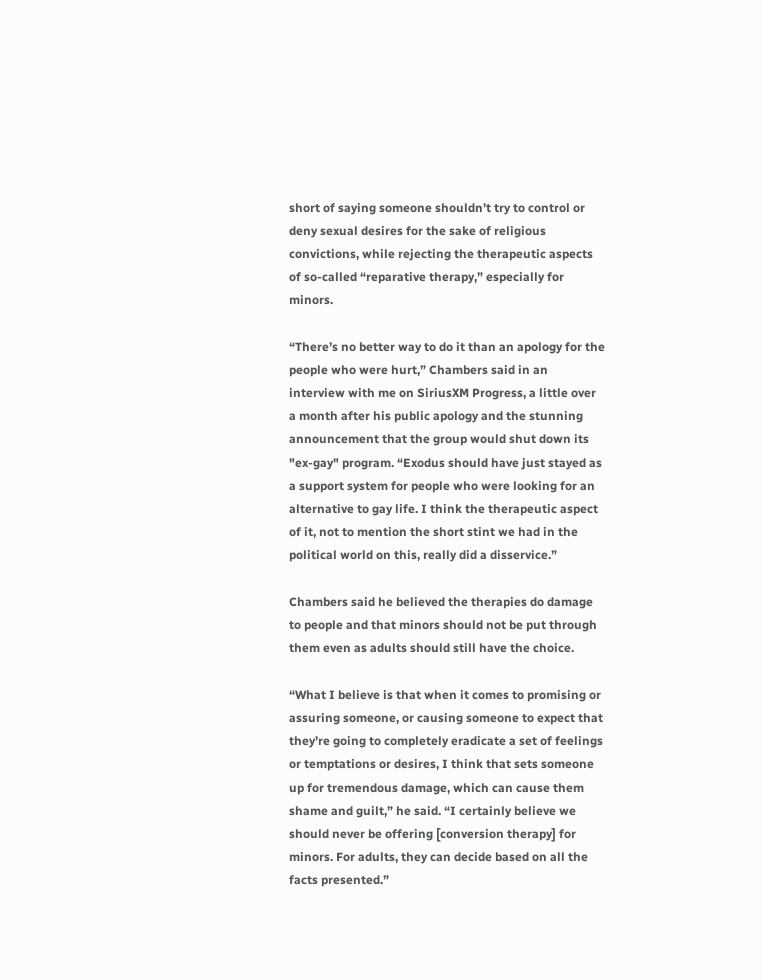short of saying someone shouldn’t try to control or deny sexual desires for the sake of religious convictions, while rejecting the therapeutic aspects of so-called “reparative therapy,” especially for minors.

“There’s no better way to do it than an apology for the people who were hurt,” Chambers said in an interview with me on SiriusXM Progress, a little over a month after his public apology and the stunning announcement that the group would shut down its "ex-gay" program. “Exodus should have just stayed as a support system for people who were looking for an alternative to gay life. I think the therapeutic aspect of it, not to mention the short stint we had in the political world on this, really did a disservice.”

Chambers said he believed the therapies do damage to people and that minors should not be put through them even as adults should still have the choice.

“What I believe is that when it comes to promising or assuring someone, or causing someone to expect that they’re going to completely eradicate a set of feelings or temptations or desires, I think that sets someone up for tremendous damage, which can cause them shame and guilt,” he said. “I certainly believe we should never be offering [conversion therapy] for minors. For adults, they can decide based on all the facts presented.”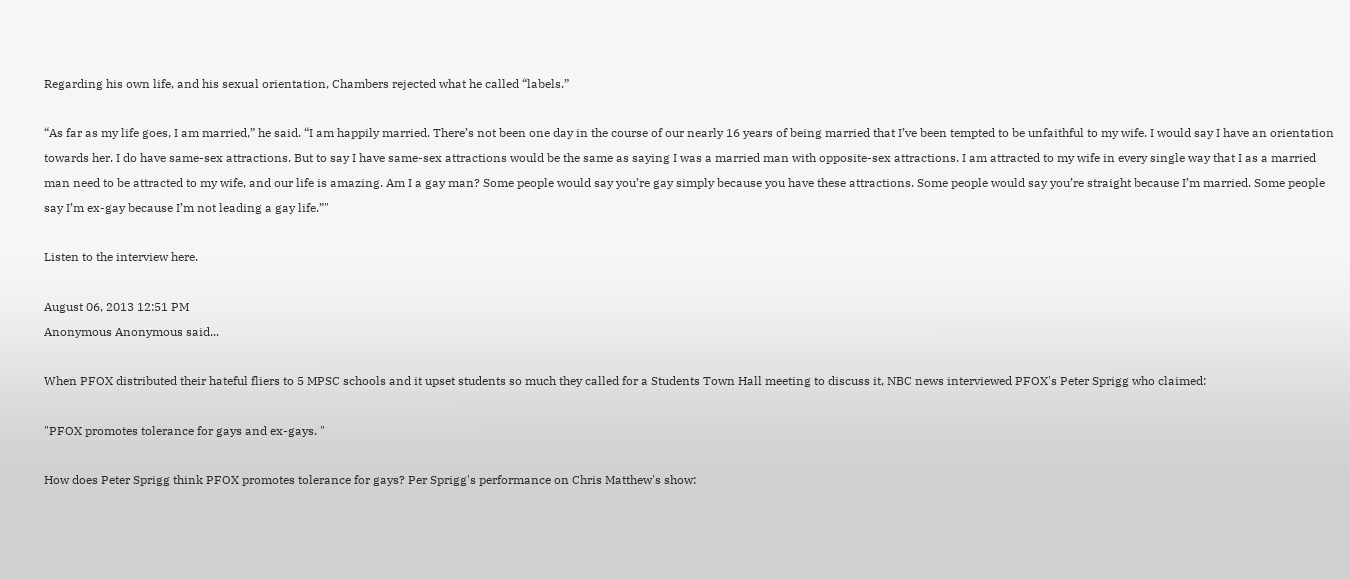Regarding his own life, and his sexual orientation, Chambers rejected what he called “labels.”

“As far as my life goes, I am married,” he said. “I am happily married. There’s not been one day in the course of our nearly 16 years of being married that I’ve been tempted to be unfaithful to my wife. I would say I have an orientation towards her. I do have same-sex attractions. But to say I have same-sex attractions would be the same as saying I was a married man with opposite-sex attractions. I am attracted to my wife in every single way that I as a married man need to be attracted to my wife, and our life is amazing. Am I a gay man? Some people would say you’re gay simply because you have these attractions. Some people would say you’re straight because I’m married. Some people say I’m ex-gay because I’m not leading a gay life.”"

Listen to the interview here.

August 06, 2013 12:51 PM
Anonymous Anonymous said...

When PFOX distributed their hateful fliers to 5 MPSC schools and it upset students so much they called for a Students Town Hall meeting to discuss it, NBC news interviewed PFOX's Peter Sprigg who claimed:

"PFOX promotes tolerance for gays and ex-gays. "

How does Peter Sprigg think PFOX promotes tolerance for gays? Per Sprigg's performance on Chris Matthew's show: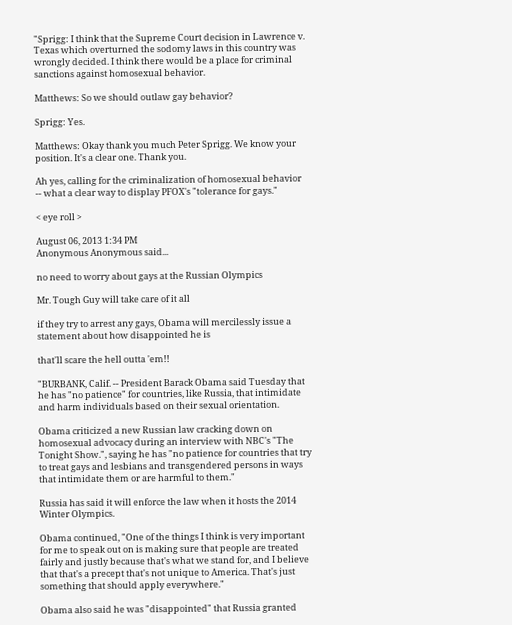"Sprigg: I think that the Supreme Court decision in Lawrence v. Texas which overturned the sodomy laws in this country was wrongly decided. I think there would be a place for criminal sanctions against homosexual behavior.

Matthews: So we should outlaw gay behavior?

Sprigg: Yes.

Matthews: Okay thank you much Peter Sprigg. We know your position. It's a clear one. Thank you.

Ah yes, calling for the criminalization of homosexual behavior -- what a clear way to display PFOX's "tolerance for gays."

< eye roll >

August 06, 2013 1:34 PM
Anonymous Anonymous said...

no need to worry about gays at the Russian Olympics

Mr. Tough Guy will take care of it all

if they try to arrest any gays, Obama will mercilessly issue a statement about how disappointed he is

that'll scare the hell outta 'em!!

"BURBANK, Calif. -- President Barack Obama said Tuesday that he has "no patience" for countries, like Russia, that intimidate and harm individuals based on their sexual orientation.

Obama criticized a new Russian law cracking down on homosexual advocacy during an interview with NBC's "The Tonight Show.", saying he has "no patience for countries that try to treat gays and lesbians and transgendered persons in ways that intimidate them or are harmful to them."

Russia has said it will enforce the law when it hosts the 2014 Winter Olympics.

Obama continued, "One of the things I think is very important for me to speak out on is making sure that people are treated fairly and justly because that's what we stand for, and I believe that that's a precept that's not unique to America. That's just something that should apply everywhere."

Obama also said he was "disappointed" that Russia granted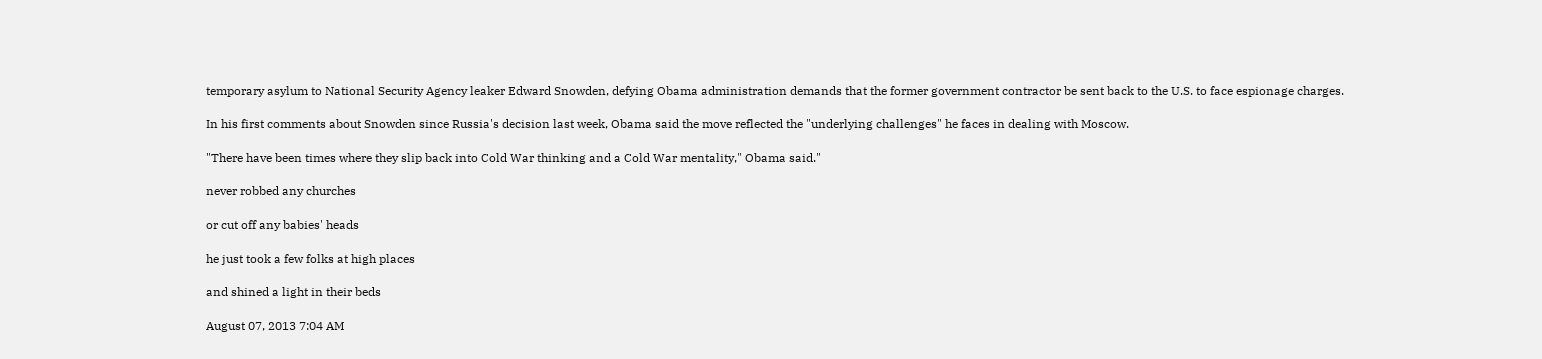temporary asylum to National Security Agency leaker Edward Snowden, defying Obama administration demands that the former government contractor be sent back to the U.S. to face espionage charges.

In his first comments about Snowden since Russia's decision last week, Obama said the move reflected the "underlying challenges" he faces in dealing with Moscow.

"There have been times where they slip back into Cold War thinking and a Cold War mentality," Obama said."

never robbed any churches

or cut off any babies' heads

he just took a few folks at high places

and shined a light in their beds

August 07, 2013 7:04 AM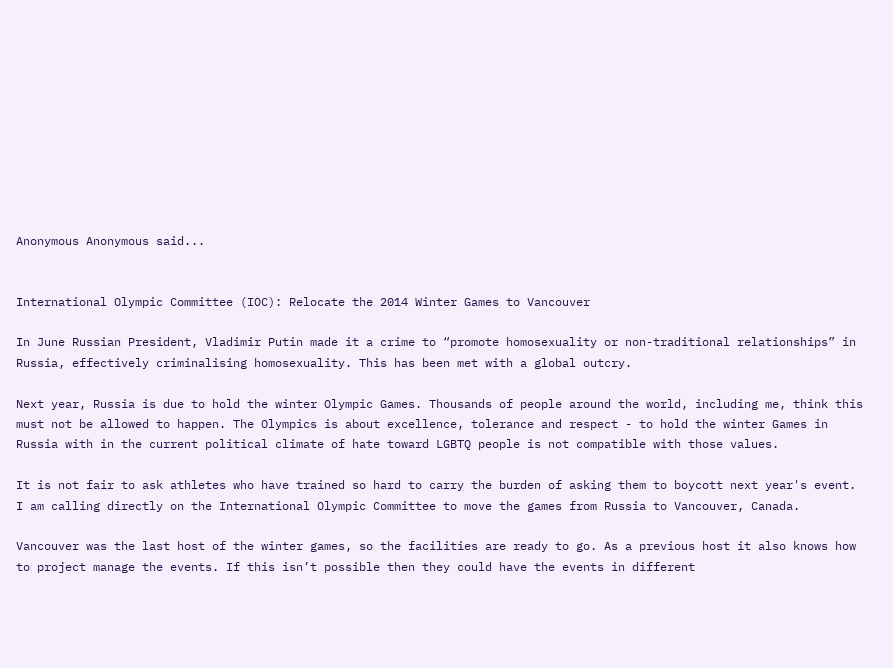Anonymous Anonymous said...


International Olympic Committee (IOC): Relocate the 2014 Winter Games to Vancouver

In June Russian President, Vladimir Putin made it a crime to “promote homosexuality or non-traditional relationships” in Russia, effectively criminalising homosexuality. This has been met with a global outcry.

Next year, Russia is due to hold the winter Olympic Games. Thousands of people around the world, including me, think this must not be allowed to happen. The Olympics is about excellence, tolerance and respect - to hold the winter Games in Russia with in the current political climate of hate toward LGBTQ people is not compatible with those values.

It is not fair to ask athletes who have trained so hard to carry the burden of asking them to boycott next year's event. I am calling directly on the International Olympic Committee to move the games from Russia to Vancouver, Canada.

Vancouver was the last host of the winter games, so the facilities are ready to go. As a previous host it also knows how to project manage the events. If this isn’t possible then they could have the events in different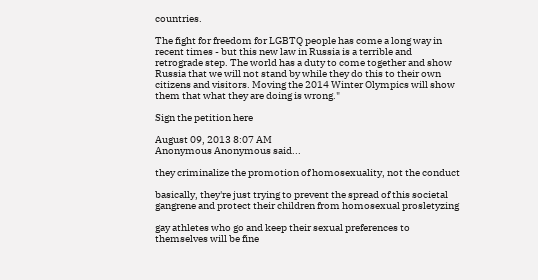countries.

The fight for freedom for LGBTQ people has come a long way in recent times - but this new law in Russia is a terrible and retrograde step. The world has a duty to come together and show Russia that we will not stand by while they do this to their own citizens and visitors. Moving the 2014 Winter Olympics will show them that what they are doing is wrong."

Sign the petition here

August 09, 2013 8:07 AM
Anonymous Anonymous said...

they criminalize the promotion of homosexuality, not the conduct

basically, they're just trying to prevent the spread of this societal gangrene and protect their children from homosexual prosletyzing

gay athletes who go and keep their sexual preferences to themselves will be fine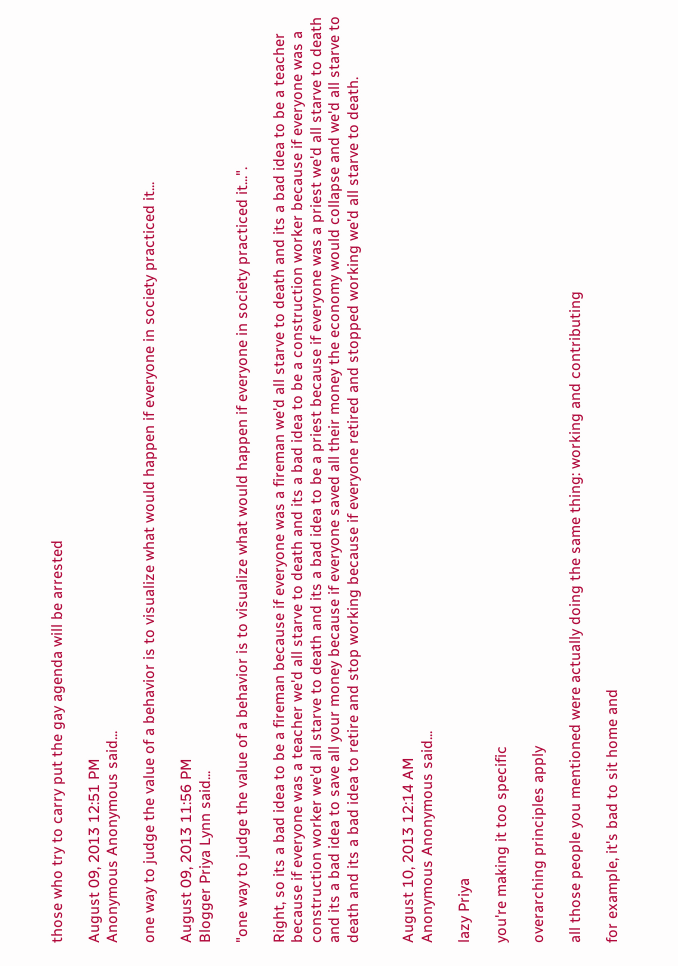those who try to carry put the gay agenda will be arrested

August 09, 2013 12:51 PM
Anonymous Anonymous said...

one way to judge the value of a behavior is to visualize what would happen if everyone in society practiced it...

August 09, 2013 11:56 PM
Blogger Priya Lynn said...

"one way to judge the value of a behavior is to visualize what would happen if everyone in society practiced it...".

Right, so its a bad idea to be a fireman because if everyone was a fireman we'd all starve to death and its a bad idea to be a teacher because if everyone was a teacher we'd all starve to death and its a bad idea to be a construction worker because if everyone was a construction worker we'd all starve to death and its a bad idea to be a priest because if everyone was a priest we'd all starve to death and its a bad idea to save all your money because if everyone saved all their money the economy would collapse and we'd all starve to death and its a bad idea to retire and stop working because if everyone retired and stopped working we'd all starve to death.


August 10, 2013 12:14 AM
Anonymous Anonymous said...

lazy Priya

you're making it too specific

overarching principles apply

all those people you mentioned were actually doing the same thing: working and contributing

for example, it's bad to sit home and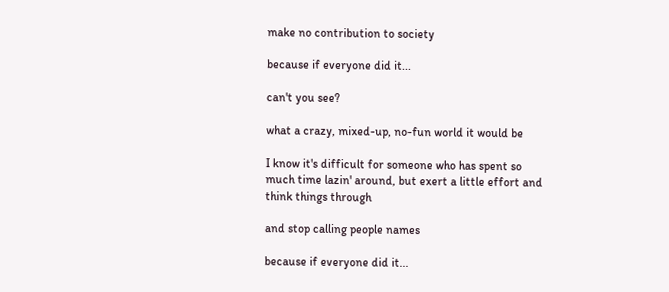make no contribution to society

because if everyone did it...

can't you see?

what a crazy, mixed-up, no-fun world it would be

I know it's difficult for someone who has spent so much time lazin' around, but exert a little effort and think things through

and stop calling people names

because if everyone did it...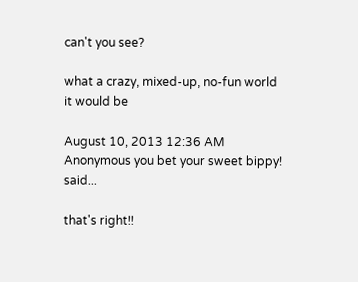can't you see?

what a crazy, mixed-up, no-fun world it would be

August 10, 2013 12:36 AM
Anonymous you bet your sweet bippy! said...

that's right!!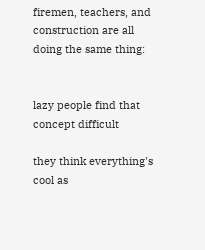firemen, teachers, and construction are all doing the same thing:


lazy people find that concept difficult

they think everything's cool as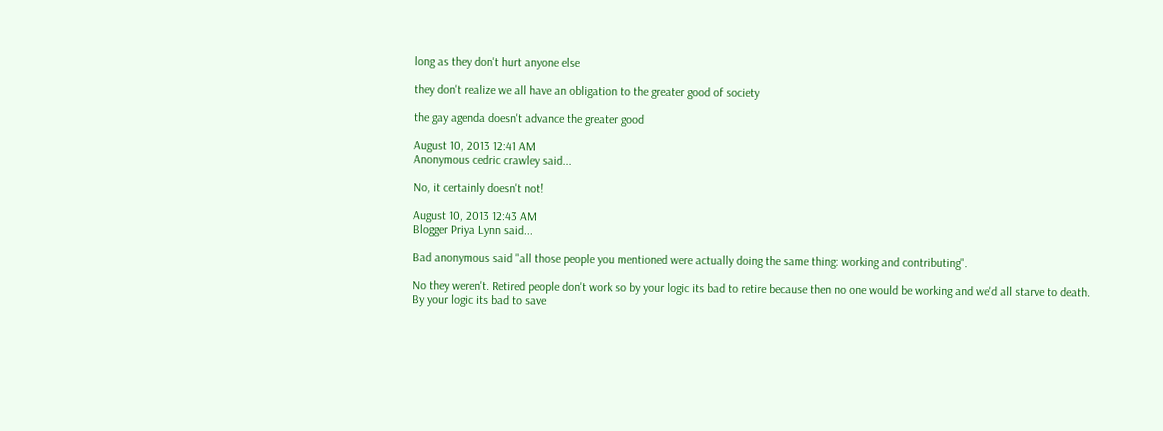long as they don't hurt anyone else

they don't realize we all have an obligation to the greater good of society

the gay agenda doesn't advance the greater good

August 10, 2013 12:41 AM
Anonymous cedric crawley said...

No, it certainly doesn't not!

August 10, 2013 12:43 AM
Blogger Priya Lynn said...

Bad anonymous said "all those people you mentioned were actually doing the same thing: working and contributing".

No they weren't. Retired people don't work so by your logic its bad to retire because then no one would be working and we'd all starve to death. By your logic its bad to save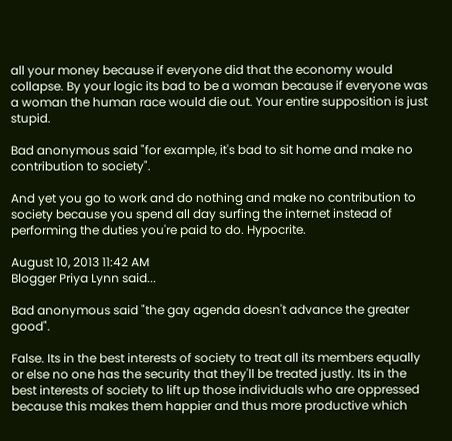all your money because if everyone did that the economy would collapse. By your logic its bad to be a woman because if everyone was a woman the human race would die out. Your entire supposition is just stupid.

Bad anonymous said "for example, it's bad to sit home and make no contribution to society".

And yet you go to work and do nothing and make no contribution to society because you spend all day surfing the internet instead of performing the duties you're paid to do. Hypocrite.

August 10, 2013 11:42 AM
Blogger Priya Lynn said...

Bad anonymous said "the gay agenda doesn't advance the greater good".

False. Its in the best interests of society to treat all its members equally or else no one has the security that they'll be treated justly. Its in the best interests of society to lift up those individuals who are oppressed because this makes them happier and thus more productive which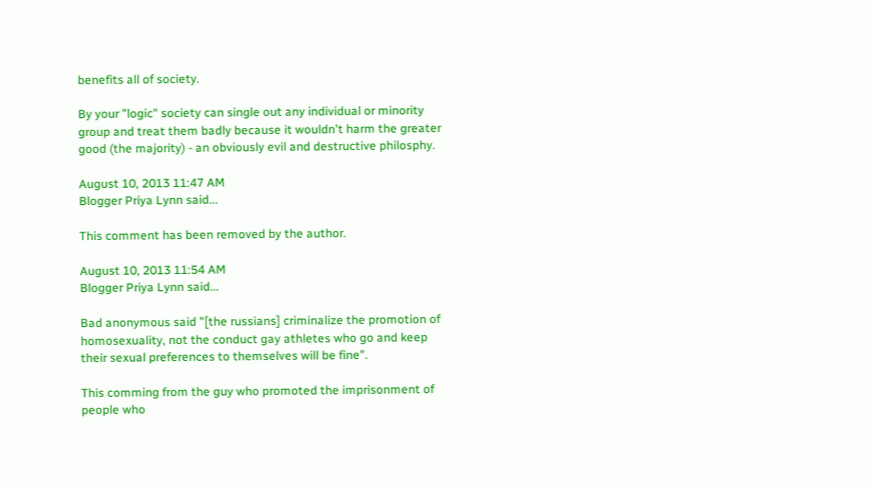benefits all of society.

By your "logic" society can single out any individual or minority group and treat them badly because it wouldn't harm the greater good (the majority) - an obviously evil and destructive philosphy.

August 10, 2013 11:47 AM
Blogger Priya Lynn said...

This comment has been removed by the author.

August 10, 2013 11:54 AM
Blogger Priya Lynn said...

Bad anonymous said "[the russians] criminalize the promotion of homosexuality, not the conduct gay athletes who go and keep their sexual preferences to themselves will be fine".

This comming from the guy who promoted the imprisonment of people who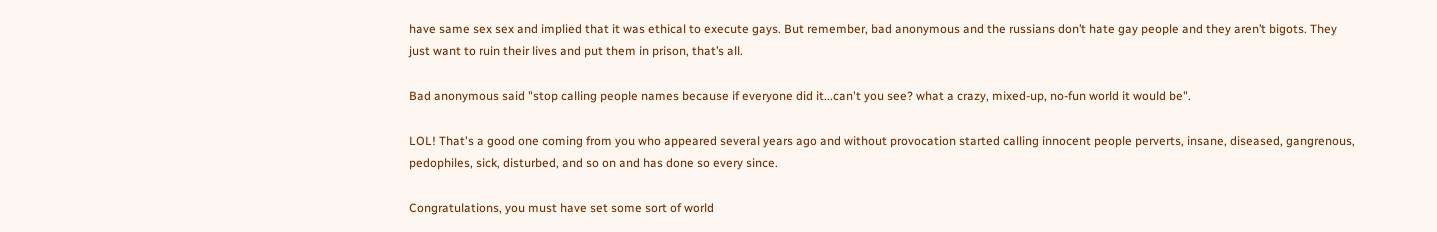have same sex sex and implied that it was ethical to execute gays. But remember, bad anonymous and the russians don’t hate gay people and they aren’t bigots. They just want to ruin their lives and put them in prison, that’s all.

Bad anonymous said "stop calling people names because if everyone did it...can't you see? what a crazy, mixed-up, no-fun world it would be".

LOL! That's a good one coming from you who appeared several years ago and without provocation started calling innocent people perverts, insane, diseased, gangrenous, pedophiles, sick, disturbed, and so on and has done so every since.

Congratulations, you must have set some sort of world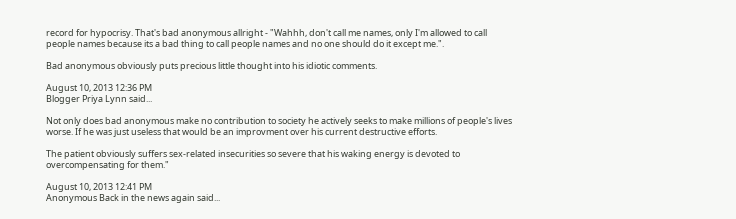record for hypocrisy. That's bad anonymous allright - "Wahhh, don't call me names, only I'm allowed to call people names because its a bad thing to call people names and no one should do it except me.".

Bad anonymous obviously puts precious little thought into his idiotic comments.

August 10, 2013 12:36 PM
Blogger Priya Lynn said...

Not only does bad anonymous make no contribution to society he actively seeks to make millions of people's lives worse. If he was just useless that would be an improvment over his current destructive efforts.

The patient obviously suffers sex-related insecurities so severe that his waking energy is devoted to overcompensating for them."

August 10, 2013 12:41 PM
Anonymous Back in the news again said...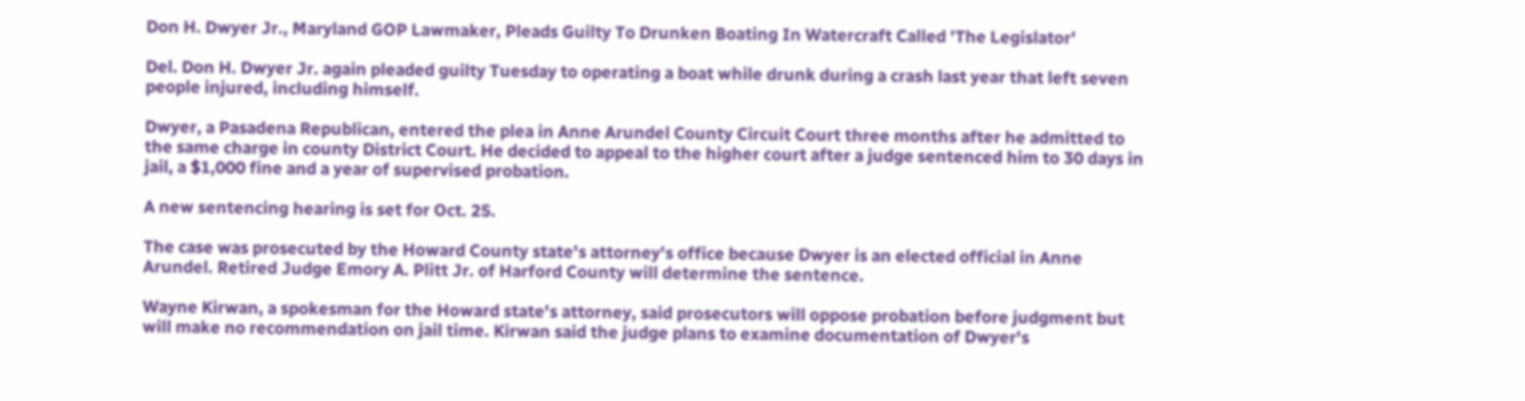Don H. Dwyer Jr., Maryland GOP Lawmaker, Pleads Guilty To Drunken Boating In Watercraft Called 'The Legislator'

Del. Don H. Dwyer Jr. again pleaded guilty Tuesday to operating a boat while drunk during a crash last year that left seven people injured, including himself.

Dwyer, a Pasadena Republican, entered the plea in Anne Arundel County Circuit Court three months after he admitted to the same charge in county District Court. He decided to appeal to the higher court after a judge sentenced him to 30 days in jail, a $1,000 fine and a year of supervised probation.

A new sentencing hearing is set for Oct. 25.

The case was prosecuted by the Howard County state's attorney's office because Dwyer is an elected official in Anne Arundel. Retired Judge Emory A. Plitt Jr. of Harford County will determine the sentence.

Wayne Kirwan, a spokesman for the Howard state's attorney, said prosecutors will oppose probation before judgment but will make no recommendation on jail time. Kirwan said the judge plans to examine documentation of Dwyer's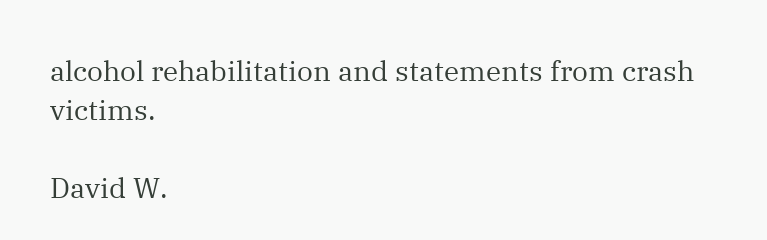alcohol rehabilitation and statements from crash victims.

David W.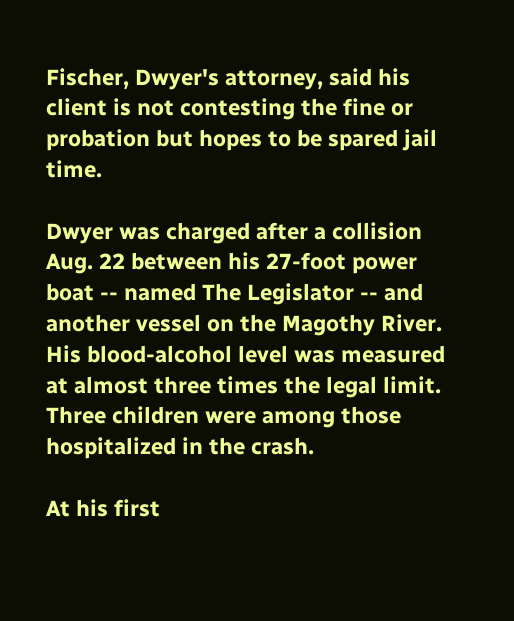Fischer, Dwyer's attorney, said his client is not contesting the fine or probation but hopes to be spared jail time.

Dwyer was charged after a collision Aug. 22 between his 27-foot power boat -- named The Legislator -- and another vessel on the Magothy River. His blood-alcohol level was measured at almost three times the legal limit. Three children were among those hospitalized in the crash.

At his first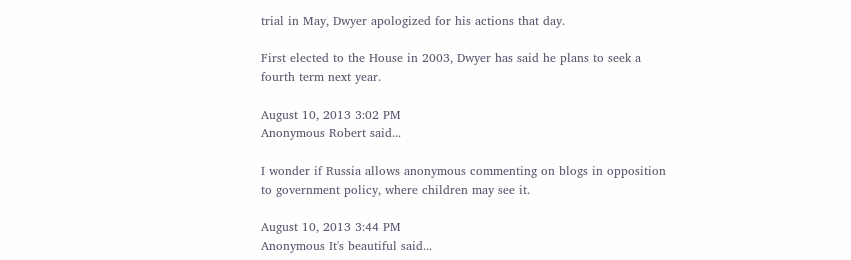trial in May, Dwyer apologized for his actions that day.

First elected to the House in 2003, Dwyer has said he plans to seek a fourth term next year.

August 10, 2013 3:02 PM
Anonymous Robert said...

I wonder if Russia allows anonymous commenting on blogs in opposition to government policy, where children may see it.

August 10, 2013 3:44 PM
Anonymous It's beautiful said...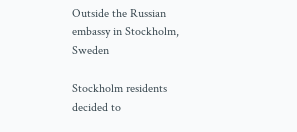Outside the Russian embassy in Stockholm, Sweden

Stockholm residents decided to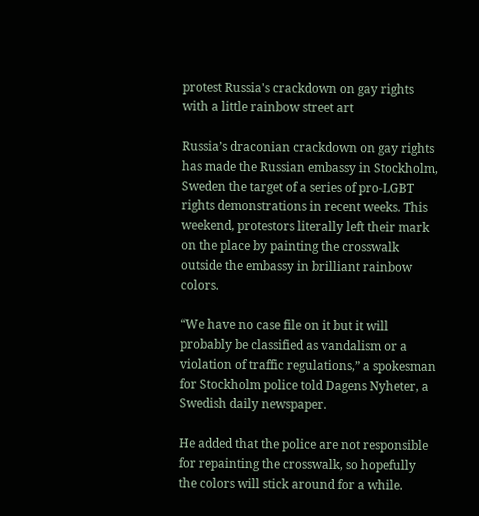protest Russia's crackdown on gay rights with a little rainbow street art

Russia’s draconian crackdown on gay rights has made the Russian embassy in Stockholm, Sweden the target of a series of pro-LGBT rights demonstrations in recent weeks. This weekend, protestors literally left their mark on the place by painting the crosswalk outside the embassy in brilliant rainbow colors.

“We have no case file on it but it will probably be classified as vandalism or a violation of traffic regulations,” a spokesman for Stockholm police told Dagens Nyheter, a Swedish daily newspaper.

He added that the police are not responsible for repainting the crosswalk, so hopefully the colors will stick around for a while.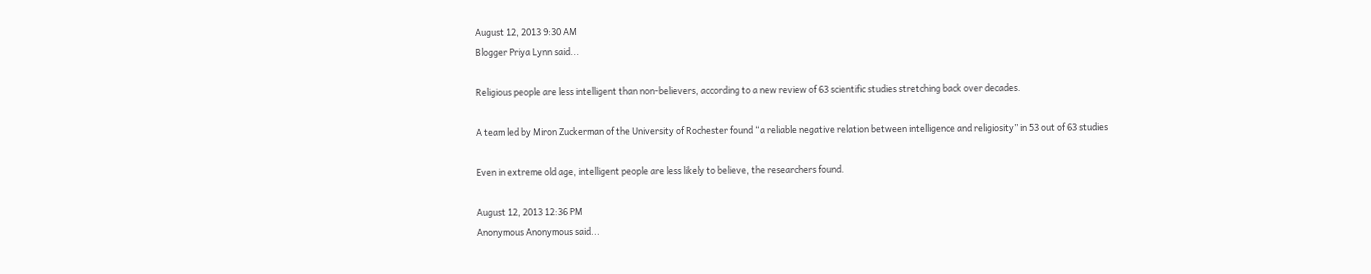August 12, 2013 9:30 AM
Blogger Priya Lynn said...

Religious people are less intelligent than non-believers, according to a new review of 63 scientific studies stretching back over decades.

A team led by Miron Zuckerman of the University of Rochester found “a reliable negative relation between intelligence and religiosity” in 53 out of 63 studies

Even in extreme old age, intelligent people are less likely to believe, the researchers found.

August 12, 2013 12:36 PM
Anonymous Anonymous said...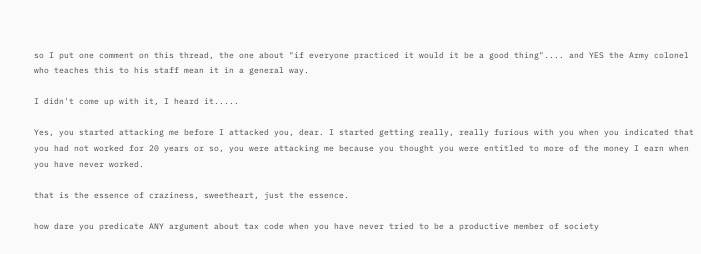so I put one comment on this thread, the one about "if everyone practiced it would it be a good thing".... and YES the Army colonel who teaches this to his staff mean it in a general way.

I didn't come up with it, I heard it.....

Yes, you started attacking me before I attacked you, dear. I started getting really, really furious with you when you indicated that you had not worked for 20 years or so, you were attacking me because you thought you were entitled to more of the money I earn when you have never worked.

that is the essence of craziness, sweetheart, just the essence.

how dare you predicate ANY argument about tax code when you have never tried to be a productive member of society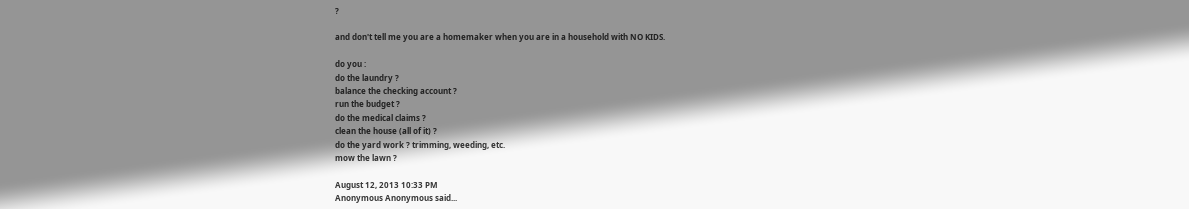?

and don't tell me you are a homemaker when you are in a household with NO KIDS.

do you :
do the laundry ?
balance the checking account ?
run the budget ?
do the medical claims ?
clean the house (all of it) ?
do the yard work ? trimming, weeding, etc.
mow the lawn ?

August 12, 2013 10:33 PM
Anonymous Anonymous said...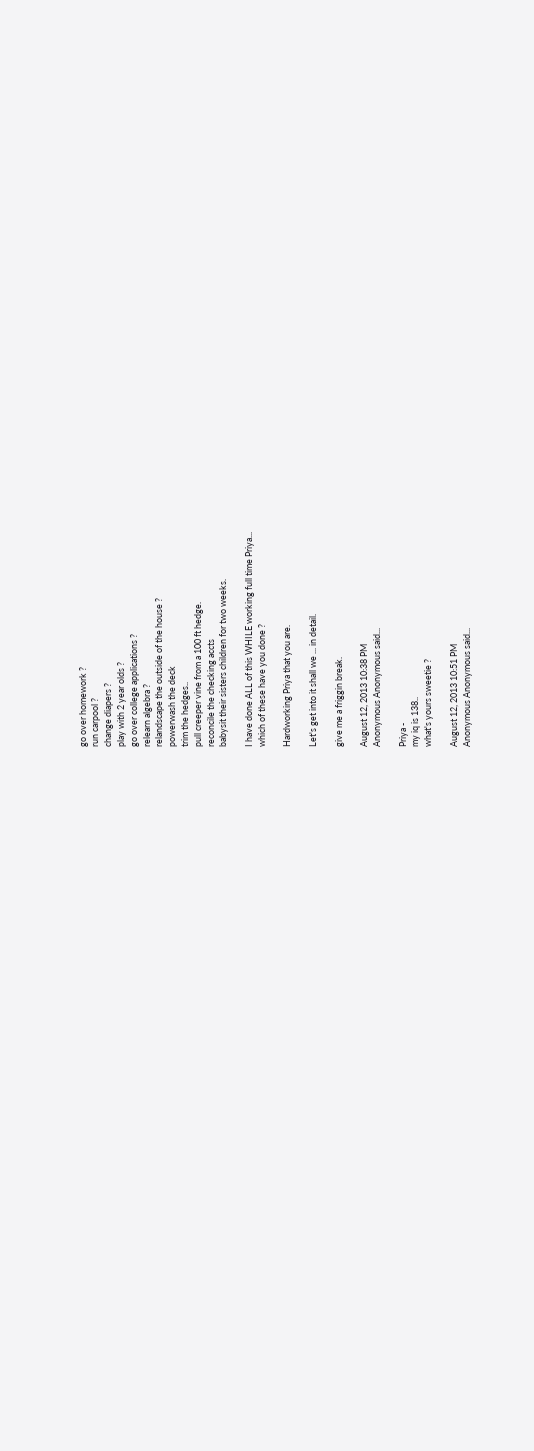go over homework ?
run carpool ?
change diapers ?
play with 2 year olds ?
go over college applications ?
relearn algebra ?
relandscape the outside of the house ?
powerwash the deck
trim the hedges..
pull creeper vine from a 100 ft hedge.
reconcile the checking accts
babysit their sisters children for two weeks.

I have done ALL of this WHILE working full time Priya...
which of these have you done ?

Hardworking Priya that you are.

Let's get into it shall we ... in detail.

give me a friggin break.

August 12, 2013 10:38 PM
Anonymous Anonymous said...

Priya -
my iq is 138..
what's yours sweetie ?

August 12, 2013 10:51 PM
Anonymous Anonymous said...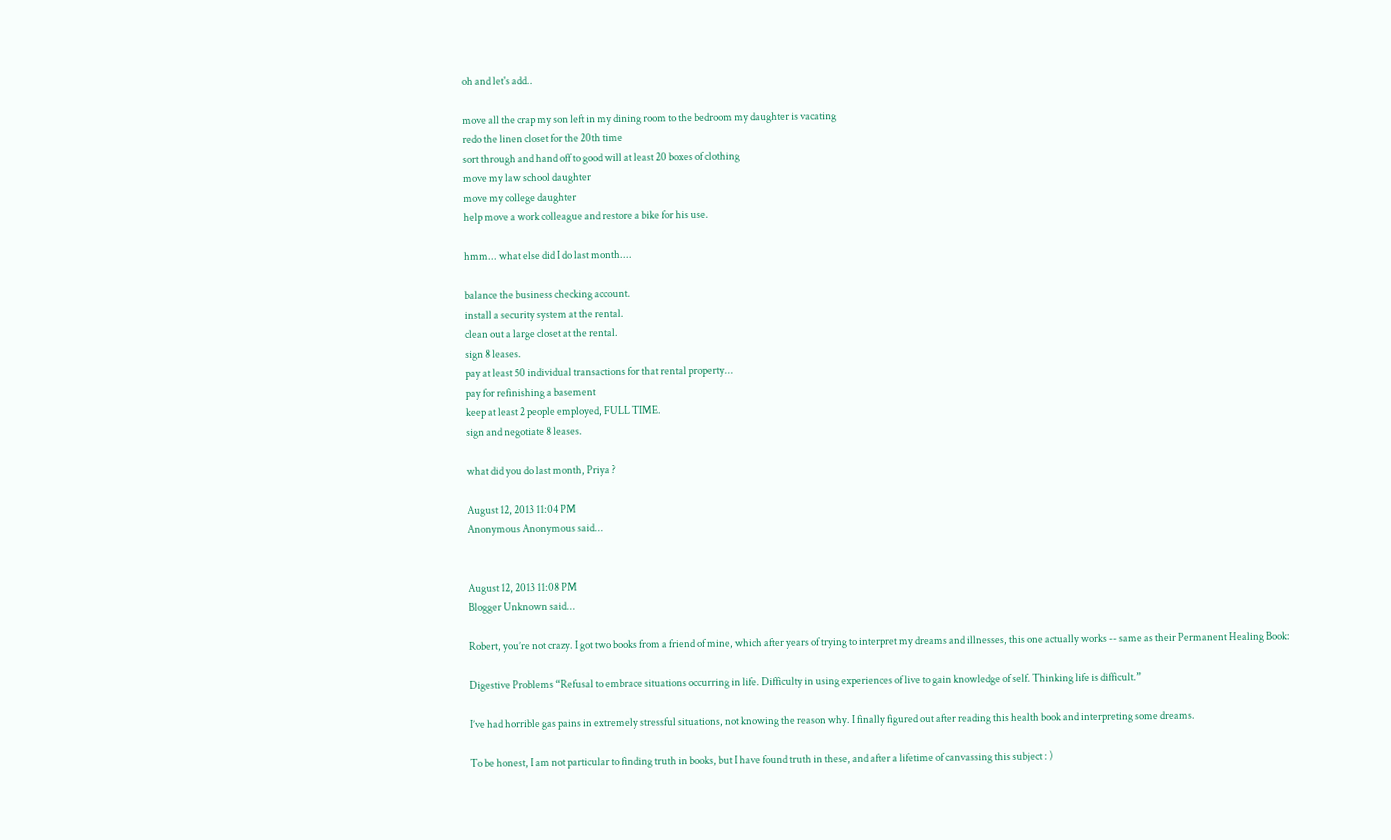oh and let's add..

move all the crap my son left in my dining room to the bedroom my daughter is vacating
redo the linen closet for the 20th time
sort through and hand off to good will at least 20 boxes of clothing
move my law school daughter
move my college daughter
help move a work colleague and restore a bike for his use.

hmm... what else did I do last month....

balance the business checking account.
install a security system at the rental.
clean out a large closet at the rental.
sign 8 leases.
pay at least 50 individual transactions for that rental property...
pay for refinishing a basement
keep at least 2 people employed, FULL TIME.
sign and negotiate 8 leases.

what did you do last month, Priya ?

August 12, 2013 11:04 PM
Anonymous Anonymous said...


August 12, 2013 11:08 PM
Blogger Unknown said...

Robert, you’re not crazy. I got two books from a friend of mine, which after years of trying to interpret my dreams and illnesses, this one actually works -- same as their Permanent Healing Book:

Digestive Problems “Refusal to embrace situations occurring in life. Difficulty in using experiences of live to gain knowledge of self. Thinking life is difficult.”

I’ve had horrible gas pains in extremely stressful situations, not knowing the reason why. I finally figured out after reading this health book and interpreting some dreams.

To be honest, I am not particular to finding truth in books, but I have found truth in these, and after a lifetime of canvassing this subject : )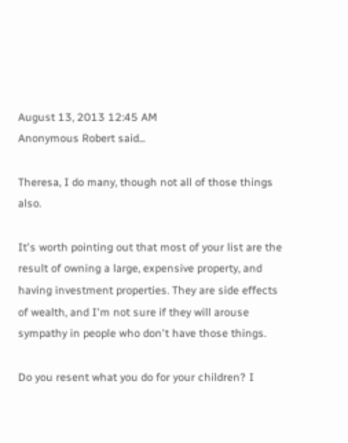August 13, 2013 12:45 AM
Anonymous Robert said...

Theresa, I do many, though not all of those things also.

It's worth pointing out that most of your list are the result of owning a large, expensive property, and having investment properties. They are side effects of wealth, and I'm not sure if they will arouse sympathy in people who don't have those things.

Do you resent what you do for your children? I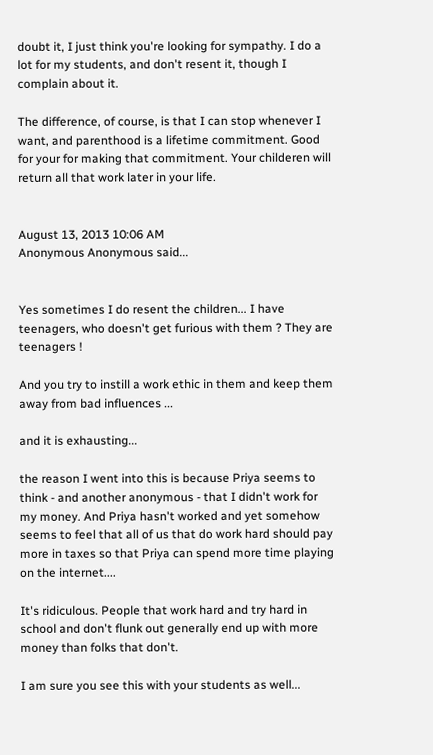doubt it, I just think you're looking for sympathy. I do a lot for my students, and don't resent it, though I complain about it.

The difference, of course, is that I can stop whenever I want, and parenthood is a lifetime commitment. Good for your for making that commitment. Your childeren will return all that work later in your life.


August 13, 2013 10:06 AM
Anonymous Anonymous said...


Yes sometimes I do resent the children... I have teenagers, who doesn't get furious with them ? They are teenagers !

And you try to instill a work ethic in them and keep them away from bad influences ...

and it is exhausting...

the reason I went into this is because Priya seems to think - and another anonymous - that I didn't work for my money. And Priya hasn't worked and yet somehow seems to feel that all of us that do work hard should pay more in taxes so that Priya can spend more time playing on the internet....

It's ridiculous. People that work hard and try hard in school and don't flunk out generally end up with more money than folks that don't.

I am sure you see this with your students as well...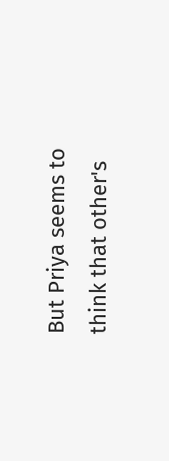But Priya seems to think that other's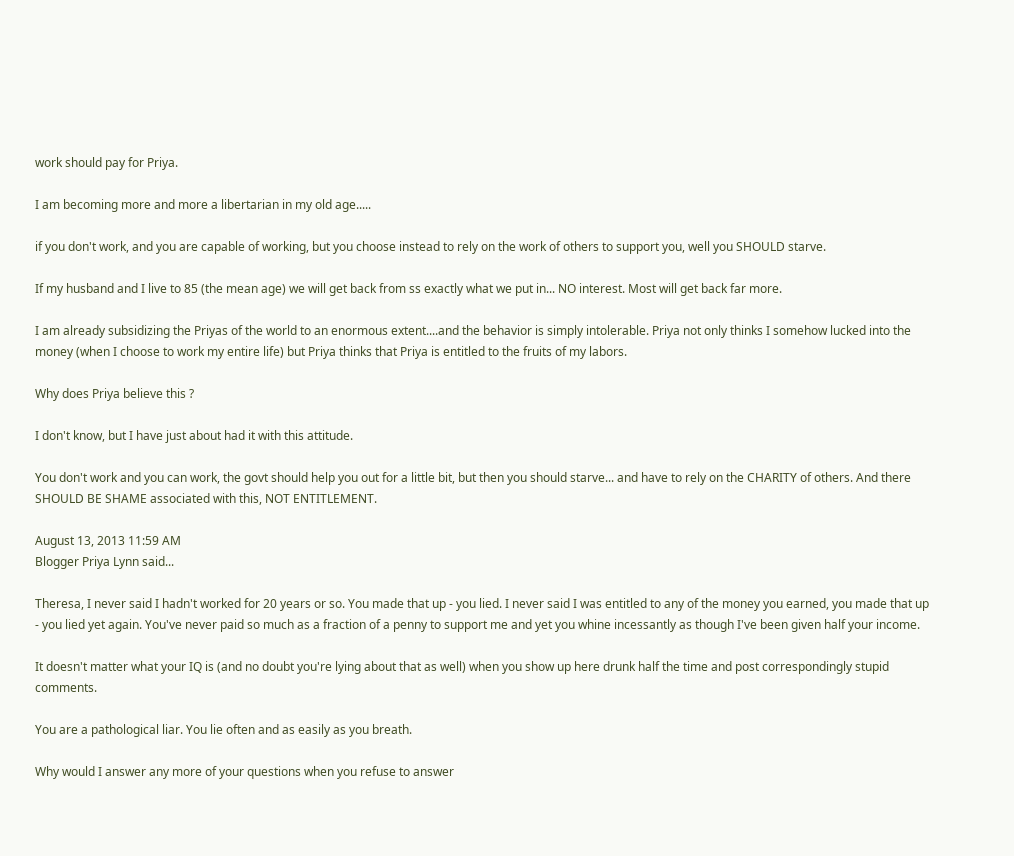work should pay for Priya.

I am becoming more and more a libertarian in my old age.....

if you don't work, and you are capable of working, but you choose instead to rely on the work of others to support you, well you SHOULD starve.

If my husband and I live to 85 (the mean age) we will get back from ss exactly what we put in... NO interest. Most will get back far more.

I am already subsidizing the Priyas of the world to an enormous extent....and the behavior is simply intolerable. Priya not only thinks I somehow lucked into the money (when I choose to work my entire life) but Priya thinks that Priya is entitled to the fruits of my labors.

Why does Priya believe this ?

I don't know, but I have just about had it with this attitude.

You don't work and you can work, the govt should help you out for a little bit, but then you should starve... and have to rely on the CHARITY of others. And there SHOULD BE SHAME associated with this, NOT ENTITLEMENT.

August 13, 2013 11:59 AM
Blogger Priya Lynn said...

Theresa, I never said I hadn't worked for 20 years or so. You made that up - you lied. I never said I was entitled to any of the money you earned, you made that up - you lied yet again. You've never paid so much as a fraction of a penny to support me and yet you whine incessantly as though I've been given half your income.

It doesn't matter what your IQ is (and no doubt you're lying about that as well) when you show up here drunk half the time and post correspondingly stupid comments.

You are a pathological liar. You lie often and as easily as you breath.

Why would I answer any more of your questions when you refuse to answer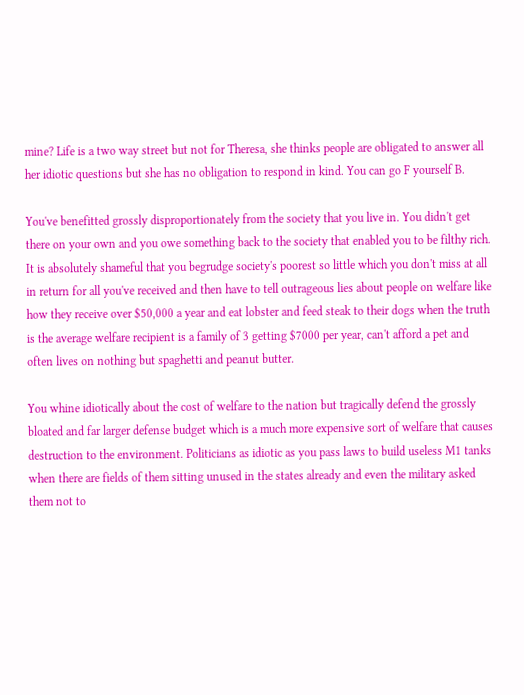mine? Life is a two way street but not for Theresa, she thinks people are obligated to answer all her idiotic questions but she has no obligation to respond in kind. You can go F yourself B.

You've benefitted grossly disproportionately from the society that you live in. You didn't get there on your own and you owe something back to the society that enabled you to be filthy rich. It is absolutely shameful that you begrudge society's poorest so little which you don't miss at all in return for all you've received and then have to tell outrageous lies about people on welfare like how they receive over $50,000 a year and eat lobster and feed steak to their dogs when the truth is the average welfare recipient is a family of 3 getting $7000 per year, can't afford a pet and often lives on nothing but spaghetti and peanut butter.

You whine idiotically about the cost of welfare to the nation but tragically defend the grossly bloated and far larger defense budget which is a much more expensive sort of welfare that causes destruction to the environment. Politicians as idiotic as you pass laws to build useless M1 tanks when there are fields of them sitting unused in the states already and even the military asked them not to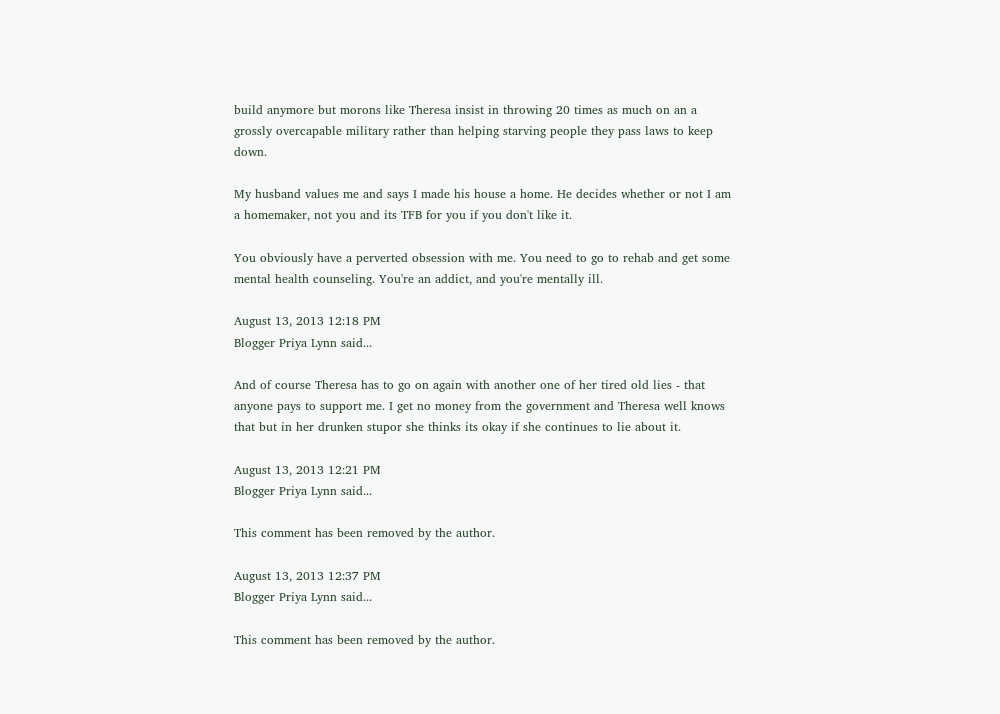build anymore but morons like Theresa insist in throwing 20 times as much on an a grossly overcapable military rather than helping starving people they pass laws to keep down.

My husband values me and says I made his house a home. He decides whether or not I am a homemaker, not you and its TFB for you if you don't like it.

You obviously have a perverted obsession with me. You need to go to rehab and get some mental health counseling. You're an addict, and you're mentally ill.

August 13, 2013 12:18 PM
Blogger Priya Lynn said...

And of course Theresa has to go on again with another one of her tired old lies - that anyone pays to support me. I get no money from the government and Theresa well knows that but in her drunken stupor she thinks its okay if she continues to lie about it.

August 13, 2013 12:21 PM
Blogger Priya Lynn said...

This comment has been removed by the author.

August 13, 2013 12:37 PM
Blogger Priya Lynn said...

This comment has been removed by the author.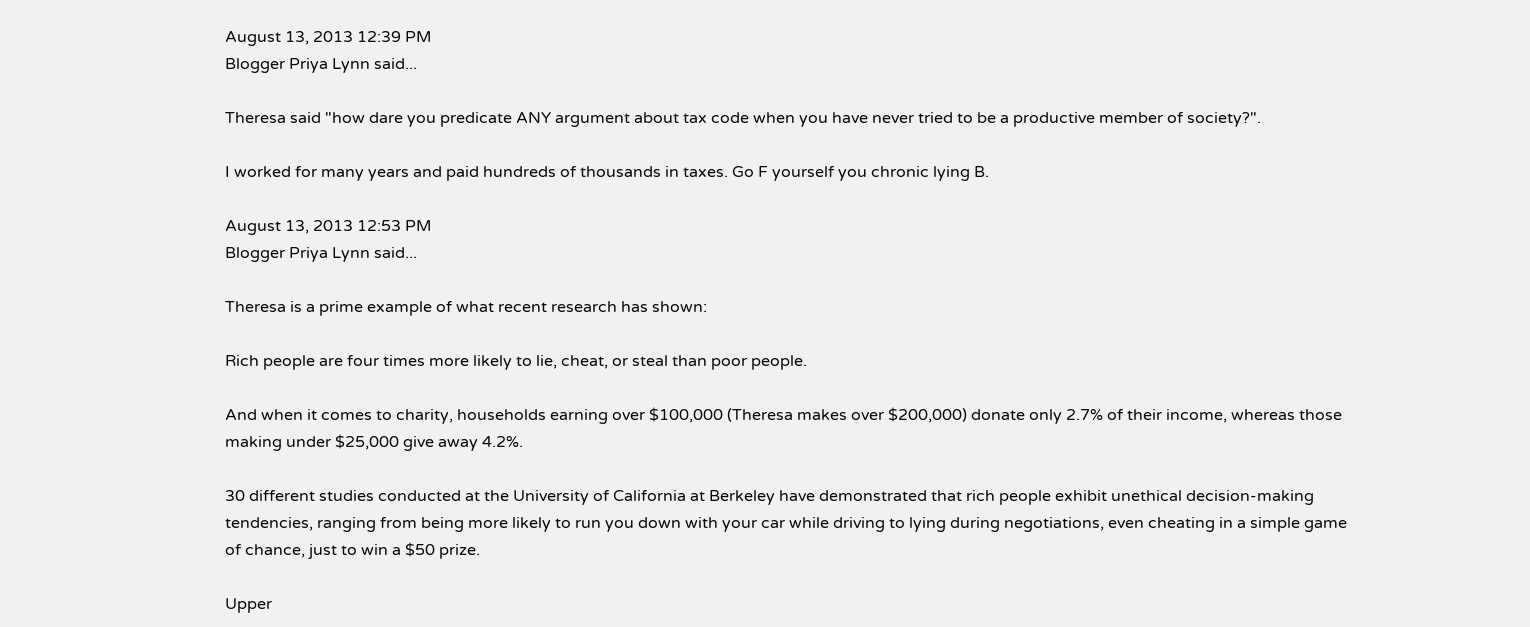August 13, 2013 12:39 PM
Blogger Priya Lynn said...

Theresa said "how dare you predicate ANY argument about tax code when you have never tried to be a productive member of society?".

I worked for many years and paid hundreds of thousands in taxes. Go F yourself you chronic lying B.

August 13, 2013 12:53 PM
Blogger Priya Lynn said...

Theresa is a prime example of what recent research has shown:

Rich people are four times more likely to lie, cheat, or steal than poor people.

And when it comes to charity, households earning over $100,000 (Theresa makes over $200,000) donate only 2.7% of their income, whereas those making under $25,000 give away 4.2%.

30 different studies conducted at the University of California at Berkeley have demonstrated that rich people exhibit unethical decision-making tendencies, ranging from being more likely to run you down with your car while driving to lying during negotiations, even cheating in a simple game of chance, just to win a $50 prize.

Upper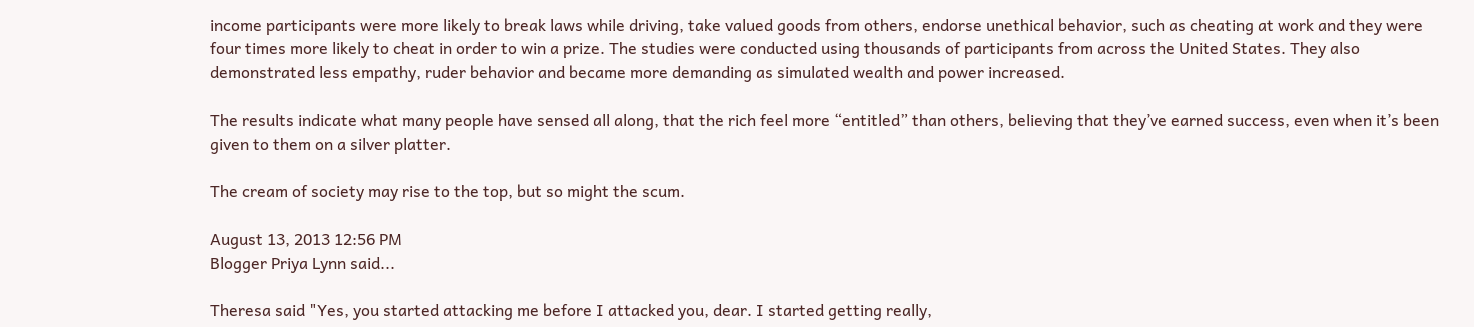income participants were more likely to break laws while driving, take valued goods from others, endorse unethical behavior, such as cheating at work and they were four times more likely to cheat in order to win a prize. The studies were conducted using thousands of participants from across the United States. They also demonstrated less empathy, ruder behavior and became more demanding as simulated wealth and power increased.

The results indicate what many people have sensed all along, that the rich feel more “entitled” than others, believing that they’ve earned success, even when it’s been given to them on a silver platter.

The cream of society may rise to the top, but so might the scum.

August 13, 2013 12:56 PM
Blogger Priya Lynn said...

Theresa said "Yes, you started attacking me before I attacked you, dear. I started getting really,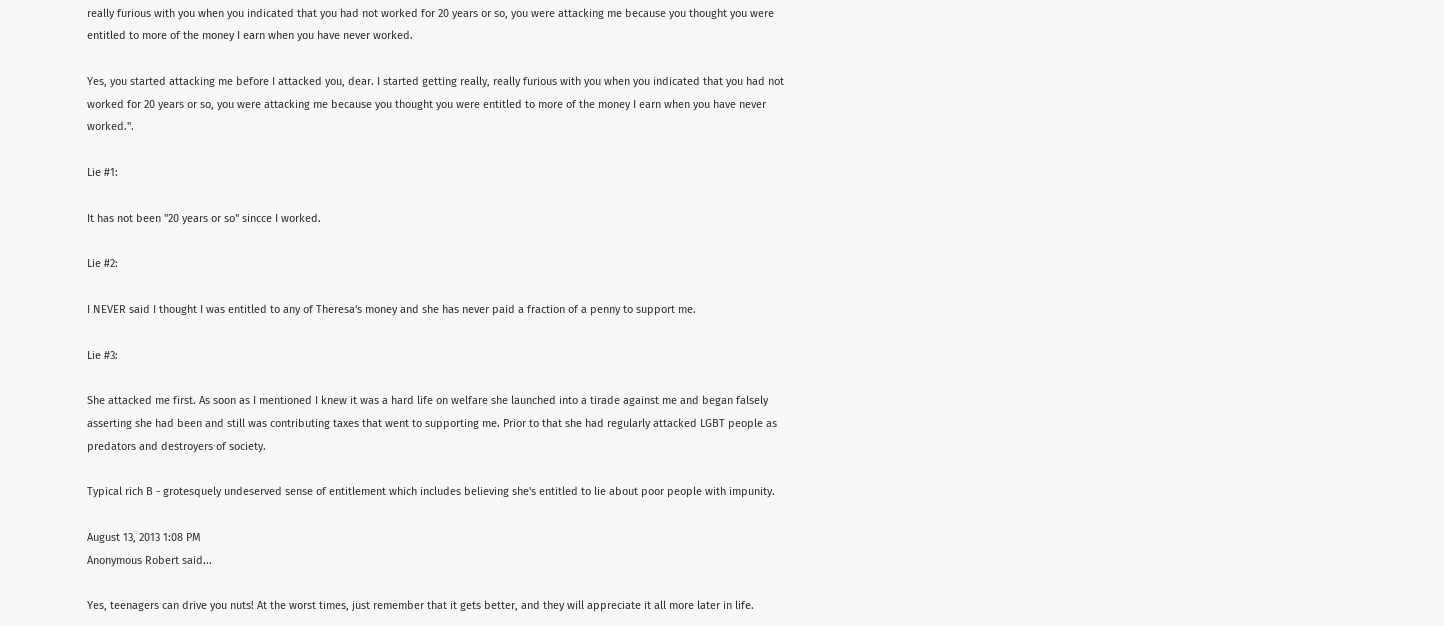really furious with you when you indicated that you had not worked for 20 years or so, you were attacking me because you thought you were entitled to more of the money I earn when you have never worked.

Yes, you started attacking me before I attacked you, dear. I started getting really, really furious with you when you indicated that you had not worked for 20 years or so, you were attacking me because you thought you were entitled to more of the money I earn when you have never worked.".

Lie #1:

It has not been "20 years or so" sincce I worked.

Lie #2:

I NEVER said I thought I was entitled to any of Theresa's money and she has never paid a fraction of a penny to support me.

Lie #3:

She attacked me first. As soon as I mentioned I knew it was a hard life on welfare she launched into a tirade against me and began falsely asserting she had been and still was contributing taxes that went to supporting me. Prior to that she had regularly attacked LGBT people as predators and destroyers of society.

Typical rich B - grotesquely undeserved sense of entitlement which includes believing she's entitled to lie about poor people with impunity.

August 13, 2013 1:08 PM
Anonymous Robert said...

Yes, teenagers can drive you nuts! At the worst times, just remember that it gets better, and they will appreciate it all more later in life.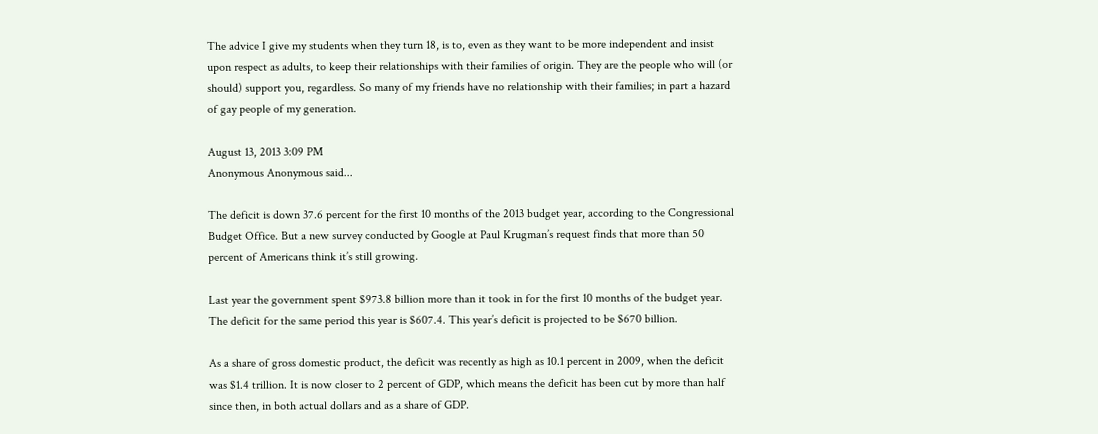The advice I give my students when they turn 18, is to, even as they want to be more independent and insist upon respect as adults, to keep their relationships with their families of origin. They are the people who will (or should) support you, regardless. So many of my friends have no relationship with their families; in part a hazard of gay people of my generation.

August 13, 2013 3:09 PM
Anonymous Anonymous said...

The deficit is down 37.6 percent for the first 10 months of the 2013 budget year, according to the Congressional Budget Office. But a new survey conducted by Google at Paul Krugman’s request finds that more than 50 percent of Americans think it’s still growing.

Last year the government spent $973.8 billion more than it took in for the first 10 months of the budget year. The deficit for the same period this year is $607.4. This year’s deficit is projected to be $670 billion.

As a share of gross domestic product, the deficit was recently as high as 10.1 percent in 2009, when the deficit was $1.4 trillion. It is now closer to 2 percent of GDP, which means the deficit has been cut by more than half since then, in both actual dollars and as a share of GDP.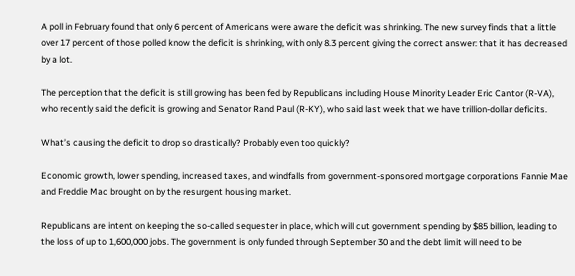A poll in February found that only 6 percent of Americans were aware the deficit was shrinking. The new survey finds that a little over 17 percent of those polled know the deficit is shrinking, with only 8.3 percent giving the correct answer: that it has decreased by a lot.

The perception that the deficit is still growing has been fed by Republicans including House Minority Leader Eric Cantor (R-VA), who recently said the deficit is growing and Senator Rand Paul (R-KY), who said last week that we have trillion-dollar deficits.

What’s causing the deficit to drop so drastically? Probably even too quickly?

Economic growth, lower spending, increased taxes, and windfalls from government-sponsored mortgage corporations Fannie Mae and Freddie Mac brought on by the resurgent housing market.

Republicans are intent on keeping the so-called sequester in place, which will cut government spending by $85 billion, leading to the loss of up to 1,600,000 jobs. The government is only funded through September 30 and the debt limit will need to be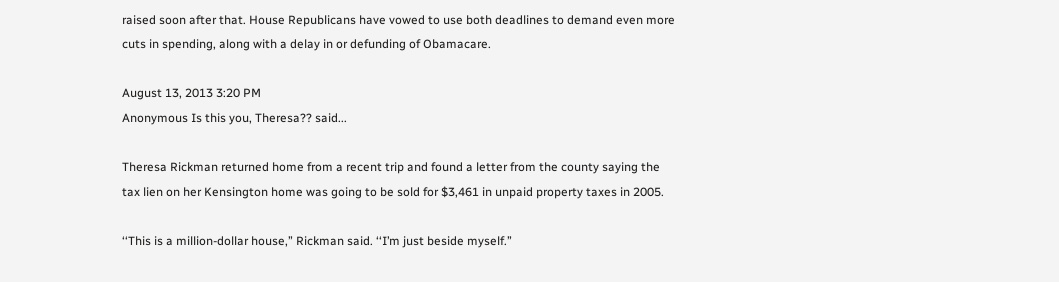raised soon after that. House Republicans have vowed to use both deadlines to demand even more cuts in spending, along with a delay in or defunding of Obamacare.

August 13, 2013 3:20 PM
Anonymous Is this you, Theresa?? said...

Theresa Rickman returned home from a recent trip and found a letter from the county saying the tax lien on her Kensington home was going to be sold for $3,461 in unpaid property taxes in 2005.

‘‘This is a million-dollar house,” Rickman said. ‘‘I’m just beside myself.”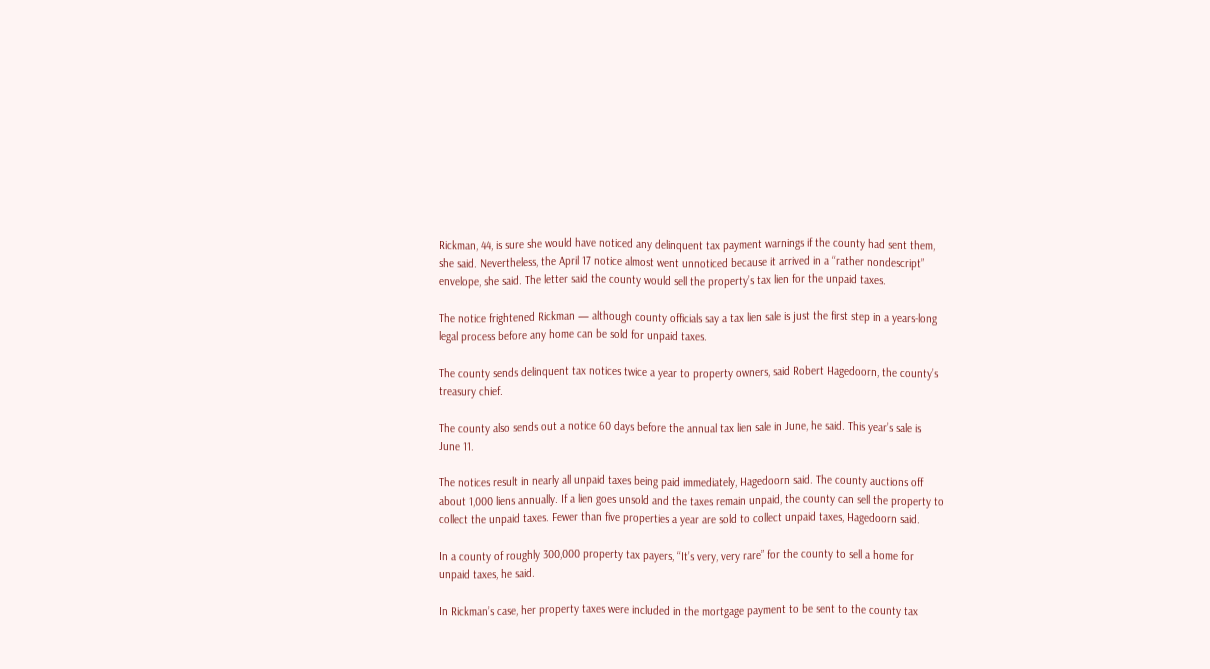Rickman, 44, is sure she would have noticed any delinquent tax payment warnings if the county had sent them, she said. Nevertheless, the April 17 notice almost went unnoticed because it arrived in a ‘‘rather nondescript” envelope, she said. The letter said the county would sell the property’s tax lien for the unpaid taxes.

The notice frightened Rickman — although county officials say a tax lien sale is just the first step in a years-long legal process before any home can be sold for unpaid taxes.

The county sends delinquent tax notices twice a year to property owners, said Robert Hagedoorn, the county’s treasury chief.

The county also sends out a notice 60 days before the annual tax lien sale in June, he said. This year’s sale is June 11.

The notices result in nearly all unpaid taxes being paid immediately, Hagedoorn said. The county auctions off about 1,000 liens annually. If a lien goes unsold and the taxes remain unpaid, the county can sell the property to collect the unpaid taxes. Fewer than five properties a year are sold to collect unpaid taxes, Hagedoorn said.

In a county of roughly 300,000 property tax payers, ‘‘It’s very, very rare” for the county to sell a home for unpaid taxes, he said.

In Rickman’s case, her property taxes were included in the mortgage payment to be sent to the county tax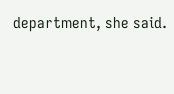department, she said.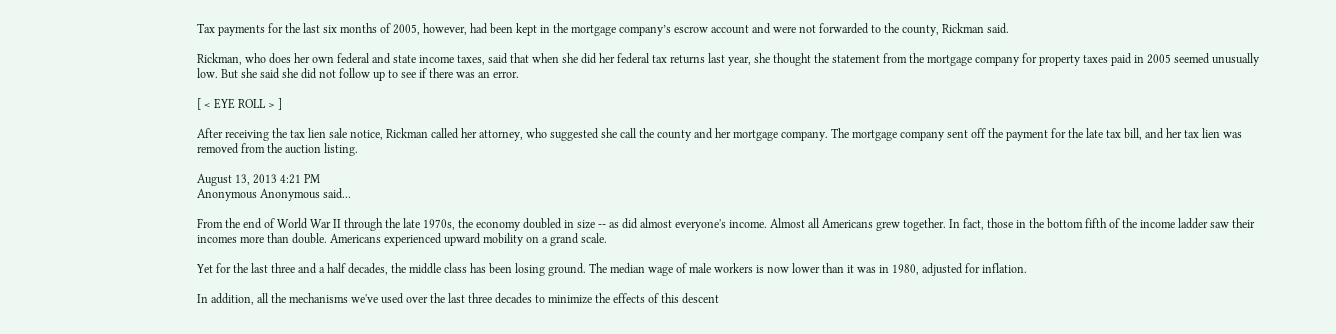Tax payments for the last six months of 2005, however, had been kept in the mortgage company’s escrow account and were not forwarded to the county, Rickman said.

Rickman, who does her own federal and state income taxes, said that when she did her federal tax returns last year, she thought the statement from the mortgage company for property taxes paid in 2005 seemed unusually low. But she said she did not follow up to see if there was an error.

[ < EYE ROLL > ]

After receiving the tax lien sale notice, Rickman called her attorney, who suggested she call the county and her mortgage company. The mortgage company sent off the payment for the late tax bill, and her tax lien was removed from the auction listing.

August 13, 2013 4:21 PM
Anonymous Anonymous said...

From the end of World War II through the late 1970s, the economy doubled in size -- as did almost everyone's income. Almost all Americans grew together. In fact, those in the bottom fifth of the income ladder saw their incomes more than double. Americans experienced upward mobility on a grand scale.

Yet for the last three and a half decades, the middle class has been losing ground. The median wage of male workers is now lower than it was in 1980, adjusted for inflation.

In addition, all the mechanisms we've used over the last three decades to minimize the effects of this descent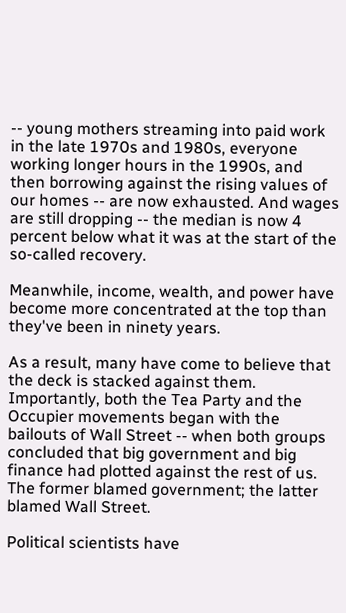-- young mothers streaming into paid work in the late 1970s and 1980s, everyone working longer hours in the 1990s, and then borrowing against the rising values of our homes -- are now exhausted. And wages are still dropping -- the median is now 4 percent below what it was at the start of the so-called recovery.

Meanwhile, income, wealth, and power have become more concentrated at the top than they've been in ninety years.

As a result, many have come to believe that the deck is stacked against them. Importantly, both the Tea Party and the Occupier movements began with the bailouts of Wall Street -- when both groups concluded that big government and big finance had plotted against the rest of us. The former blamed government; the latter blamed Wall Street.

Political scientists have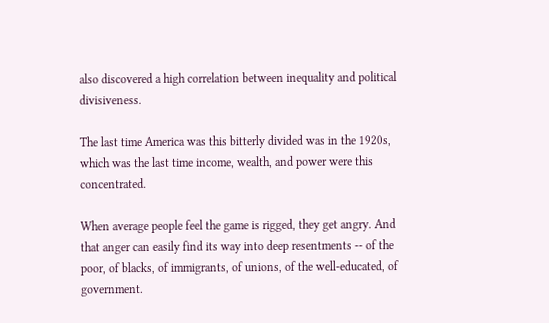also discovered a high correlation between inequality and political divisiveness.

The last time America was this bitterly divided was in the 1920s, which was the last time income, wealth, and power were this concentrated.

When average people feel the game is rigged, they get angry. And that anger can easily find its way into deep resentments -- of the poor, of blacks, of immigrants, of unions, of the well-educated, of government.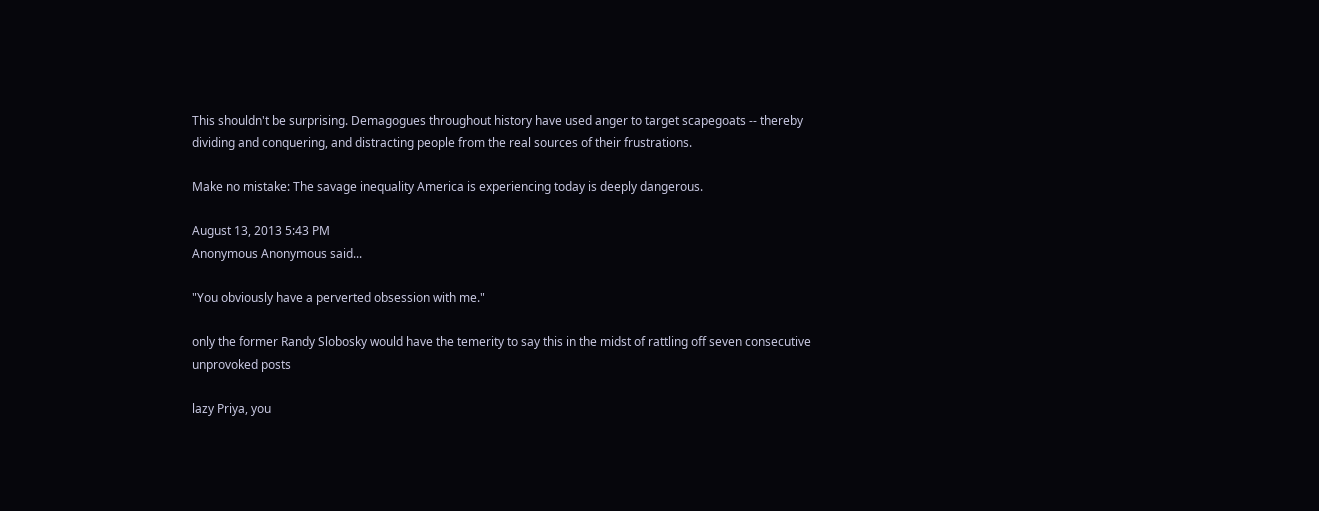This shouldn't be surprising. Demagogues throughout history have used anger to target scapegoats -- thereby dividing and conquering, and distracting people from the real sources of their frustrations.

Make no mistake: The savage inequality America is experiencing today is deeply dangerous.

August 13, 2013 5:43 PM
Anonymous Anonymous said...

"You obviously have a perverted obsession with me."

only the former Randy Slobosky would have the temerity to say this in the midst of rattling off seven consecutive unprovoked posts

lazy Priya, you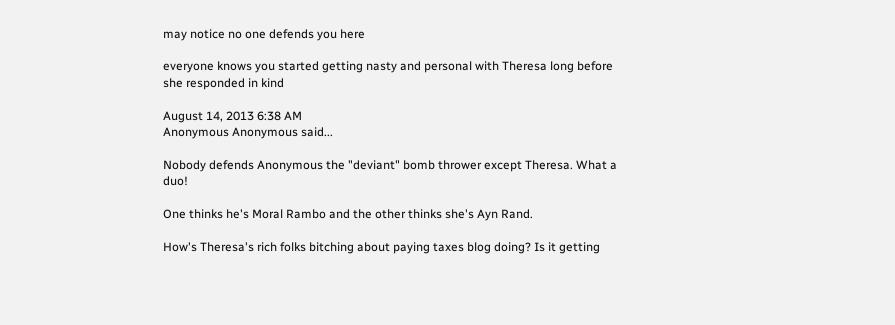may notice no one defends you here

everyone knows you started getting nasty and personal with Theresa long before she responded in kind

August 14, 2013 6:38 AM
Anonymous Anonymous said...

Nobody defends Anonymous the "deviant" bomb thrower except Theresa. What a duo!

One thinks he's Moral Rambo and the other thinks she's Ayn Rand.

How's Theresa's rich folks bitching about paying taxes blog doing? Is it getting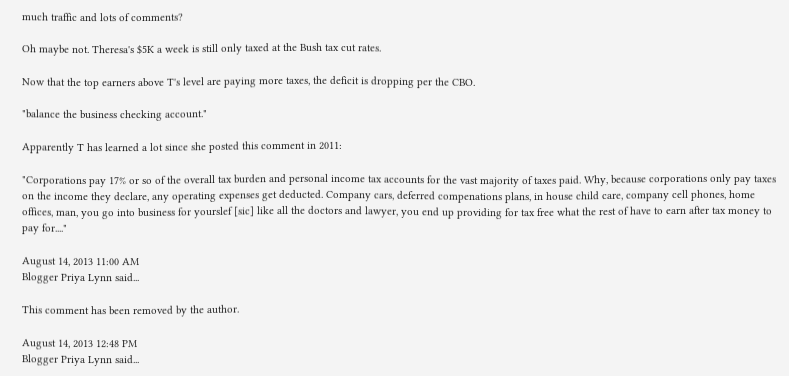much traffic and lots of comments?

Oh maybe not. Theresa's $5K a week is still only taxed at the Bush tax cut rates.

Now that the top earners above T's level are paying more taxes, the deficit is dropping per the CBO.

"balance the business checking account."

Apparently T has learned a lot since she posted this comment in 2011:

"Corporations pay 17% or so of the overall tax burden and personal income tax accounts for the vast majority of taxes paid. Why, because corporations only pay taxes on the income they declare, any operating expenses get deducted. Company cars, deferred compenations plans, in house child care, company cell phones, home offices, man, you go into business for yourslef [sic] like all the doctors and lawyer, you end up providing for tax free what the rest of have to earn after tax money to pay for...."

August 14, 2013 11:00 AM
Blogger Priya Lynn said...

This comment has been removed by the author.

August 14, 2013 12:48 PM
Blogger Priya Lynn said...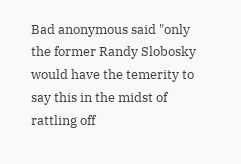Bad anonymous said "only the former Randy Slobosky would have the temerity to say this in the midst of rattling off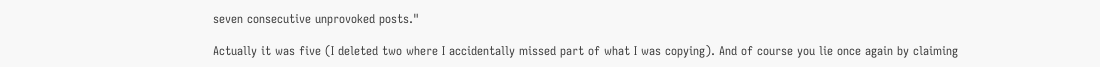seven consecutive unprovoked posts."

Actually it was five (I deleted two where I accidentally missed part of what I was copying). And of course you lie once again by claiming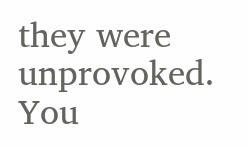they were unprovoked. You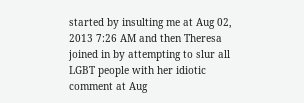started by insulting me at Aug 02, 2013 7:26 AM and then Theresa joined in by attempting to slur all LGBT people with her idiotic comment at Aug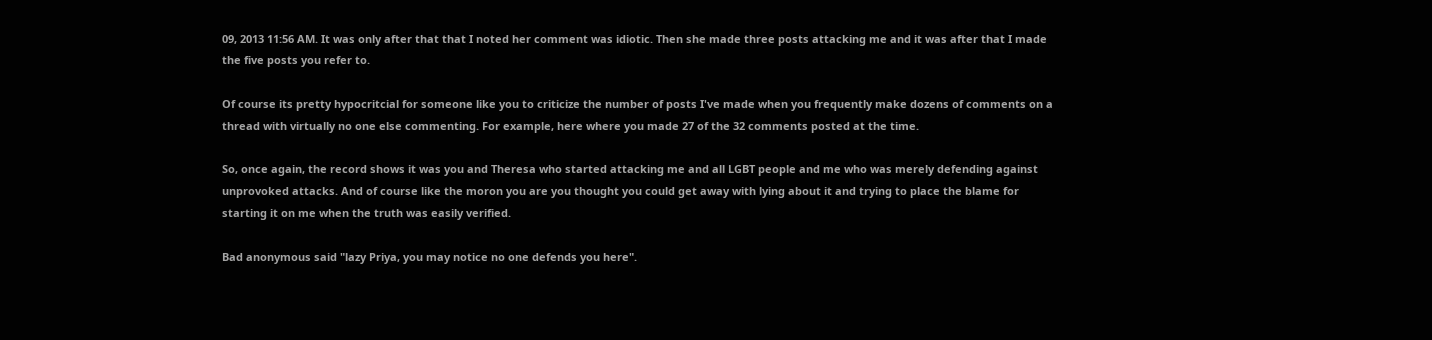09, 2013 11:56 AM. It was only after that that I noted her comment was idiotic. Then she made three posts attacking me and it was after that I made the five posts you refer to.

Of course its pretty hypocritcial for someone like you to criticize the number of posts I've made when you frequently make dozens of comments on a thread with virtually no one else commenting. For example, here where you made 27 of the 32 comments posted at the time.

So, once again, the record shows it was you and Theresa who started attacking me and all LGBT people and me who was merely defending against unprovoked attacks. And of course like the moron you are you thought you could get away with lying about it and trying to place the blame for starting it on me when the truth was easily verified.

Bad anonymous said "lazy Priya, you may notice no one defends you here".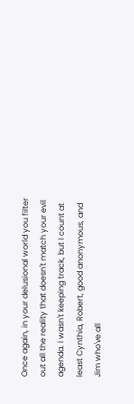Once again, in your delusional world you filter out all the reality that doesn't match your evil agenda. I wasn't keeping track, but I count at least Cynthia, Robert, good anonymous, and Jim who've all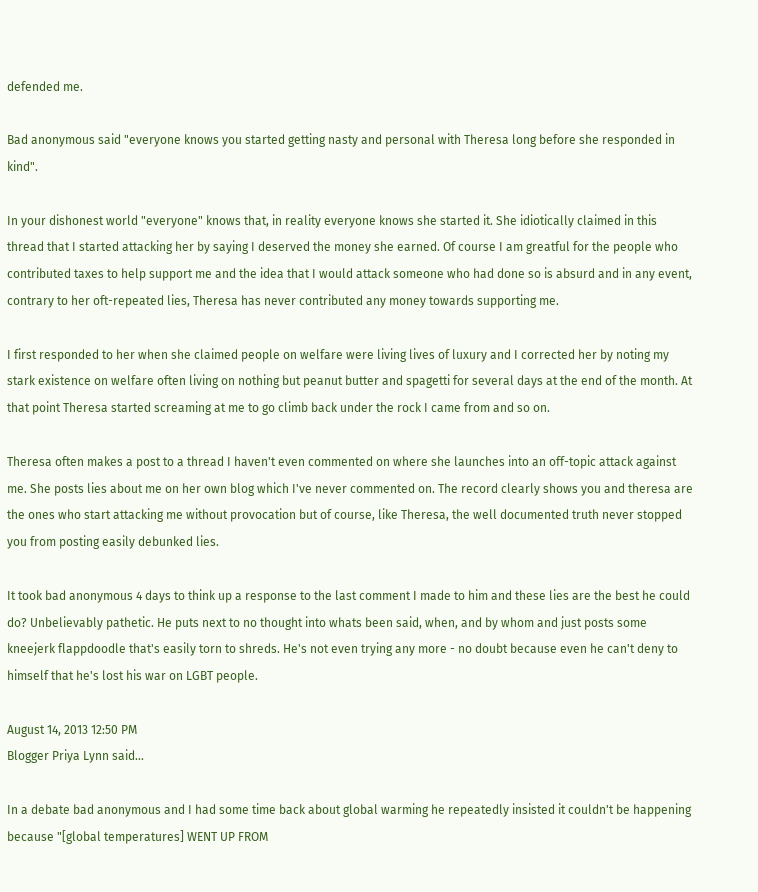defended me.

Bad anonymous said "everyone knows you started getting nasty and personal with Theresa long before she responded in kind".

In your dishonest world "everyone" knows that, in reality everyone knows she started it. She idiotically claimed in this thread that I started attacking her by saying I deserved the money she earned. Of course I am greatful for the people who contributed taxes to help support me and the idea that I would attack someone who had done so is absurd and in any event, contrary to her oft-repeated lies, Theresa has never contributed any money towards supporting me.

I first responded to her when she claimed people on welfare were living lives of luxury and I corrected her by noting my stark existence on welfare often living on nothing but peanut butter and spagetti for several days at the end of the month. At that point Theresa started screaming at me to go climb back under the rock I came from and so on.

Theresa often makes a post to a thread I haven't even commented on where she launches into an off-topic attack against me. She posts lies about me on her own blog which I've never commented on. The record clearly shows you and theresa are the ones who start attacking me without provocation but of course, like Theresa, the well documented truth never stopped you from posting easily debunked lies.

It took bad anonymous 4 days to think up a response to the last comment I made to him and these lies are the best he could do? Unbelievably pathetic. He puts next to no thought into whats been said, when, and by whom and just posts some kneejerk flappdoodle that's easily torn to shreds. He's not even trying any more - no doubt because even he can't deny to himself that he's lost his war on LGBT people.

August 14, 2013 12:50 PM
Blogger Priya Lynn said...

In a debate bad anonymous and I had some time back about global warming he repeatedly insisted it couldn't be happening because "[global temperatures] WENT UP FROM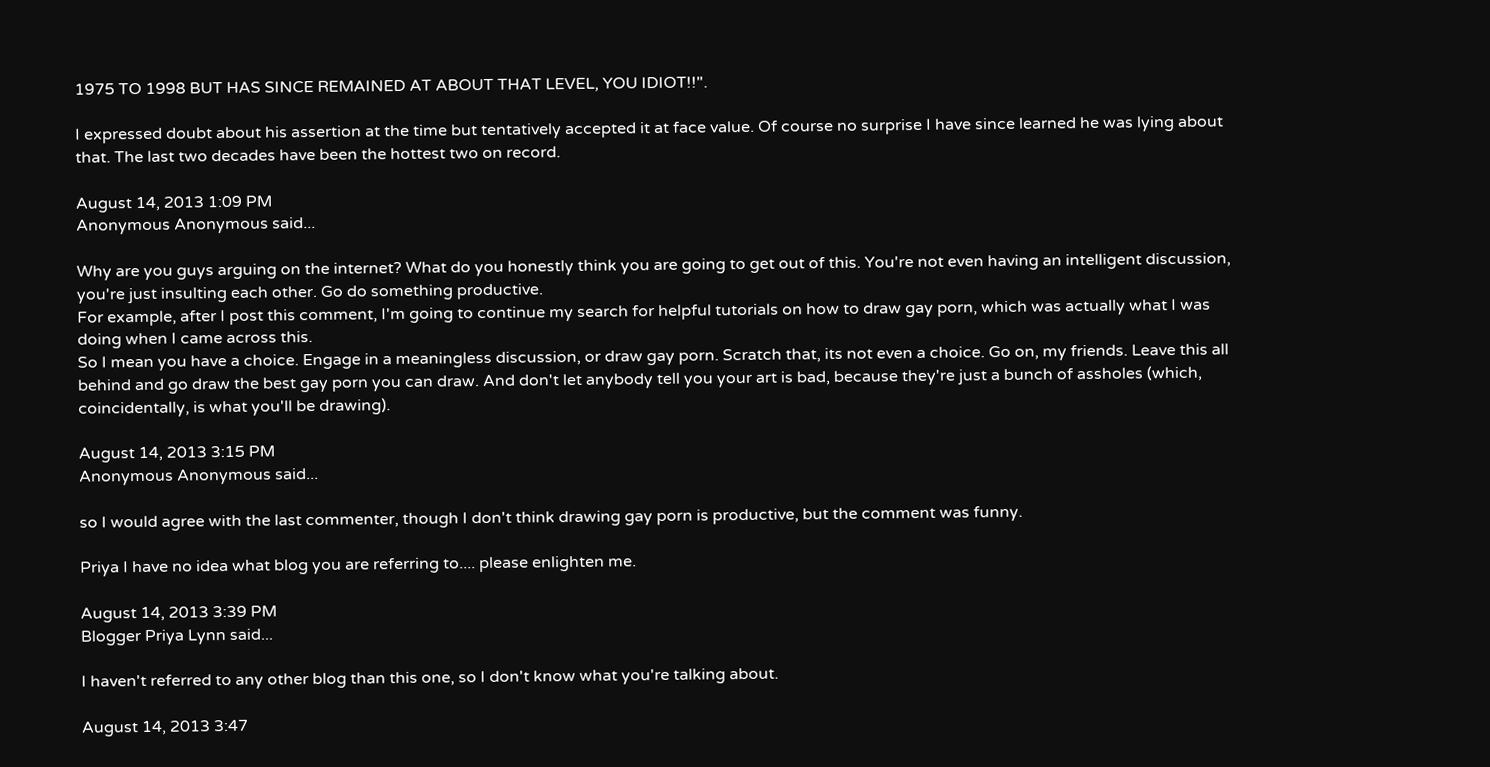1975 TO 1998 BUT HAS SINCE REMAINED AT ABOUT THAT LEVEL, YOU IDIOT!!".

I expressed doubt about his assertion at the time but tentatively accepted it at face value. Of course no surprise I have since learned he was lying about that. The last two decades have been the hottest two on record.

August 14, 2013 1:09 PM
Anonymous Anonymous said...

Why are you guys arguing on the internet? What do you honestly think you are going to get out of this. You're not even having an intelligent discussion, you're just insulting each other. Go do something productive.
For example, after I post this comment, I'm going to continue my search for helpful tutorials on how to draw gay porn, which was actually what I was doing when I came across this.
So I mean you have a choice. Engage in a meaningless discussion, or draw gay porn. Scratch that, its not even a choice. Go on, my friends. Leave this all behind and go draw the best gay porn you can draw. And don't let anybody tell you your art is bad, because they're just a bunch of assholes (which, coincidentally, is what you'll be drawing).

August 14, 2013 3:15 PM
Anonymous Anonymous said...

so I would agree with the last commenter, though I don't think drawing gay porn is productive, but the comment was funny.

Priya I have no idea what blog you are referring to.... please enlighten me.

August 14, 2013 3:39 PM
Blogger Priya Lynn said...

I haven't referred to any other blog than this one, so I don't know what you're talking about.

August 14, 2013 3:47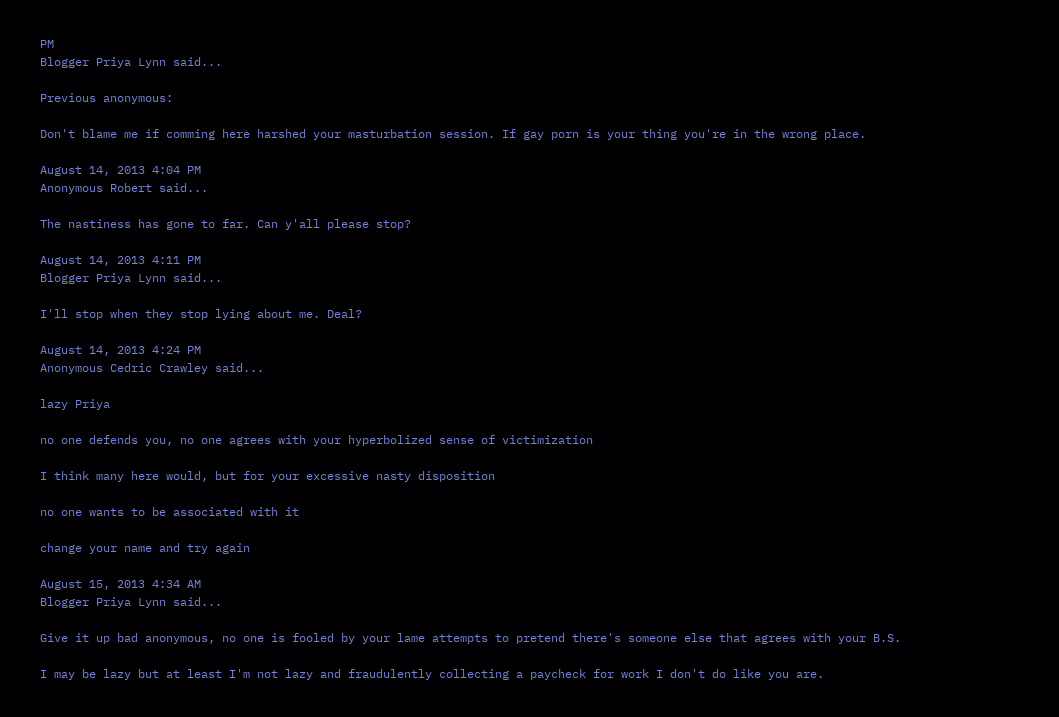PM
Blogger Priya Lynn said...

Previous anonymous:

Don't blame me if comming here harshed your masturbation session. If gay porn is your thing you're in the wrong place.

August 14, 2013 4:04 PM
Anonymous Robert said...

The nastiness has gone to far. Can y'all please stop?

August 14, 2013 4:11 PM
Blogger Priya Lynn said...

I'll stop when they stop lying about me. Deal?

August 14, 2013 4:24 PM
Anonymous Cedric Crawley said...

lazy Priya

no one defends you, no one agrees with your hyperbolized sense of victimization

I think many here would, but for your excessive nasty disposition

no one wants to be associated with it

change your name and try again

August 15, 2013 4:34 AM
Blogger Priya Lynn said...

Give it up bad anonymous, no one is fooled by your lame attempts to pretend there's someone else that agrees with your B.S.

I may be lazy but at least I'm not lazy and fraudulently collecting a paycheck for work I don't do like you are.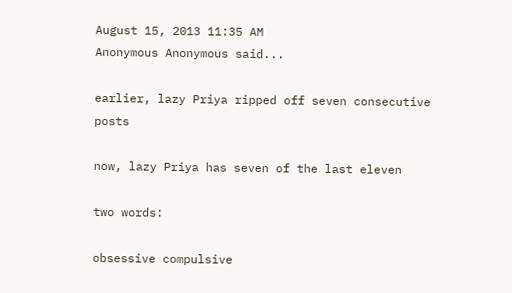August 15, 2013 11:35 AM
Anonymous Anonymous said...

earlier, lazy Priya ripped off seven consecutive posts

now, lazy Priya has seven of the last eleven

two words:

obsessive compulsive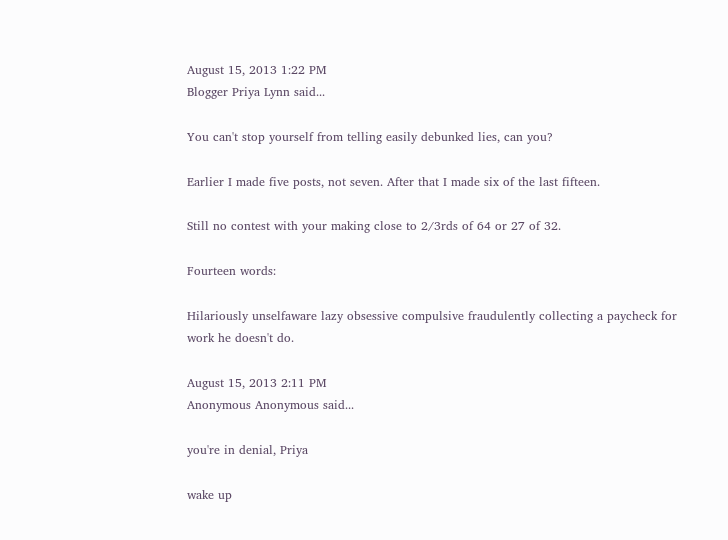August 15, 2013 1:22 PM
Blogger Priya Lynn said...

You can't stop yourself from telling easily debunked lies, can you?

Earlier I made five posts, not seven. After that I made six of the last fifteen.

Still no contest with your making close to 2/3rds of 64 or 27 of 32.

Fourteen words:

Hilariously unselfaware lazy obsessive compulsive fraudulently collecting a paycheck for work he doesn't do.

August 15, 2013 2:11 PM
Anonymous Anonymous said...

you're in denial, Priya

wake up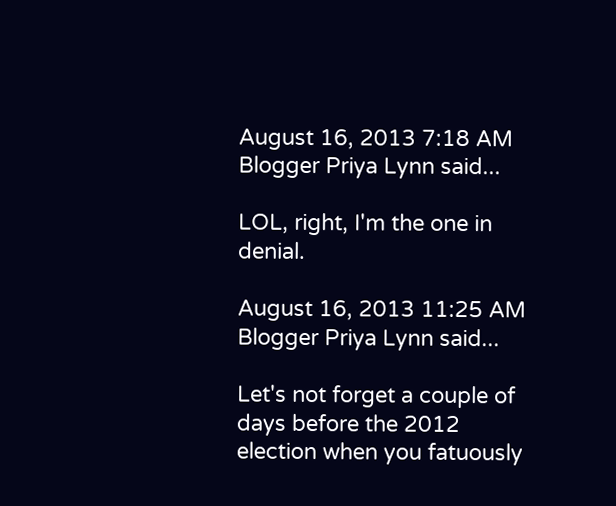August 16, 2013 7:18 AM
Blogger Priya Lynn said...

LOL, right, I'm the one in denial.

August 16, 2013 11:25 AM
Blogger Priya Lynn said...

Let's not forget a couple of days before the 2012 election when you fatuously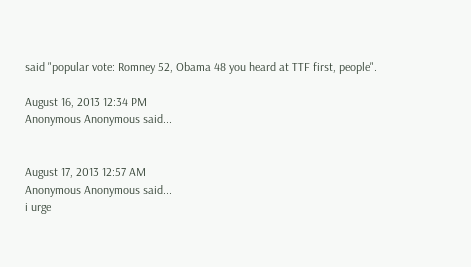said "popular vote: Romney 52, Obama 48 you heard at TTF first, people".

August 16, 2013 12:34 PM
Anonymous Anonymous said...


August 17, 2013 12:57 AM
Anonymous Anonymous said...
i urge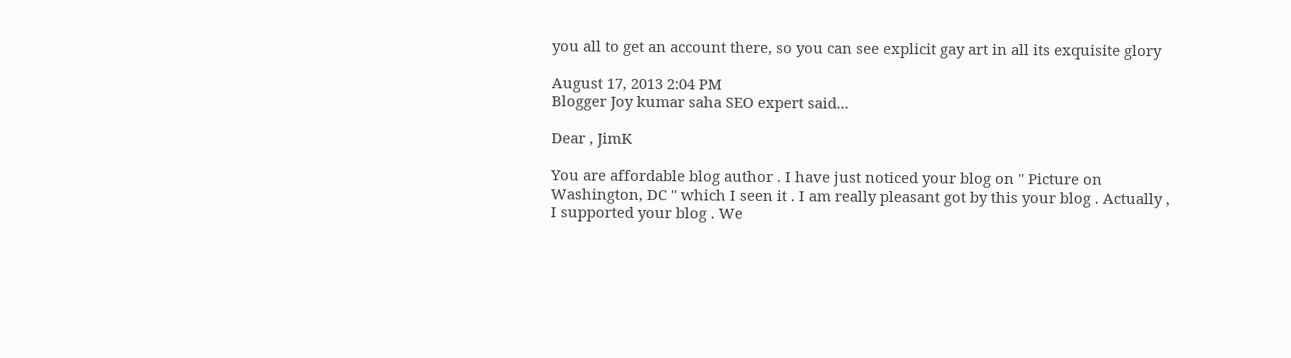you all to get an account there, so you can see explicit gay art in all its exquisite glory

August 17, 2013 2:04 PM
Blogger Joy kumar saha SEO expert said...

Dear , JimK

You are affordable blog author . I have just noticed your blog on '' Picture on Washington, DC '' which I seen it . I am really pleasant got by this your blog . Actually , I supported your blog . We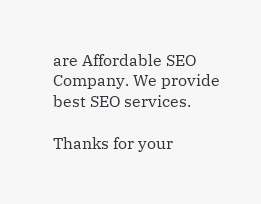are Affordable SEO Company. We provide best SEO services.

Thanks for your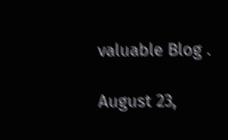valuable Blog .

August 23,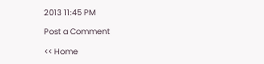2013 11:45 PM

Post a Comment

<< Home